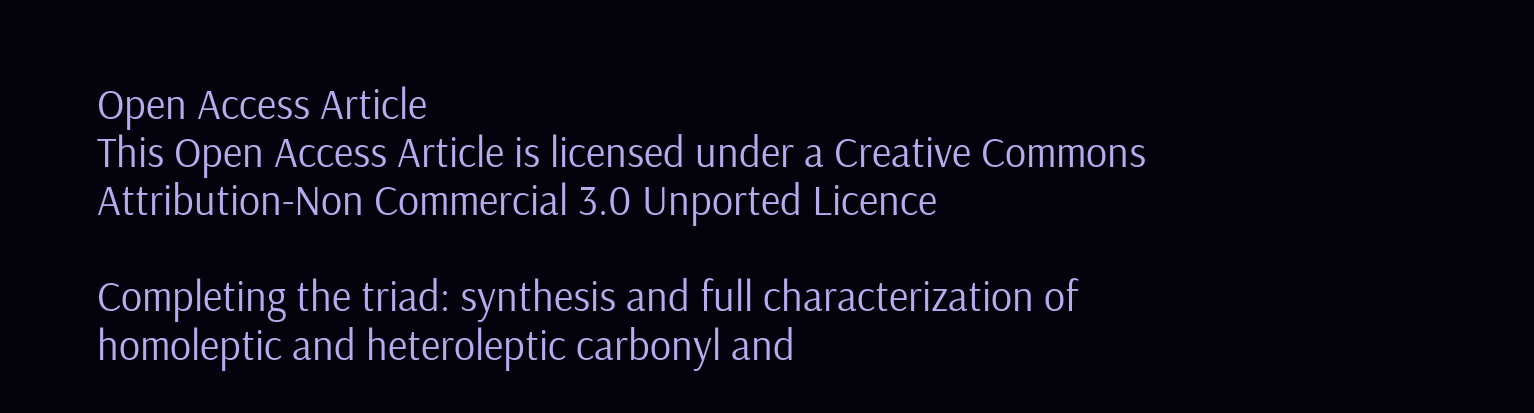Open Access Article
This Open Access Article is licensed under a Creative Commons Attribution-Non Commercial 3.0 Unported Licence

Completing the triad: synthesis and full characterization of homoleptic and heteroleptic carbonyl and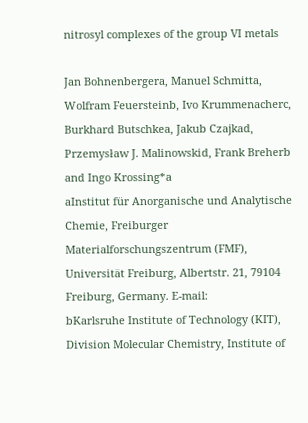nitrosyl complexes of the group VI metals

Jan Bohnenbergera, Manuel Schmitta, Wolfram Feuersteinb, Ivo Krummenacherc, Burkhard Butschkea, Jakub Czajkad, Przemysław J. Malinowskid, Frank Breherb and Ingo Krossing*a
aInstitut für Anorganische und Analytische Chemie, Freiburger Materialforschungszentrum (FMF), Universität Freiburg, Albertstr. 21, 79104 Freiburg, Germany. E-mail:
bKarlsruhe Institute of Technology (KIT), Division Molecular Chemistry, Institute of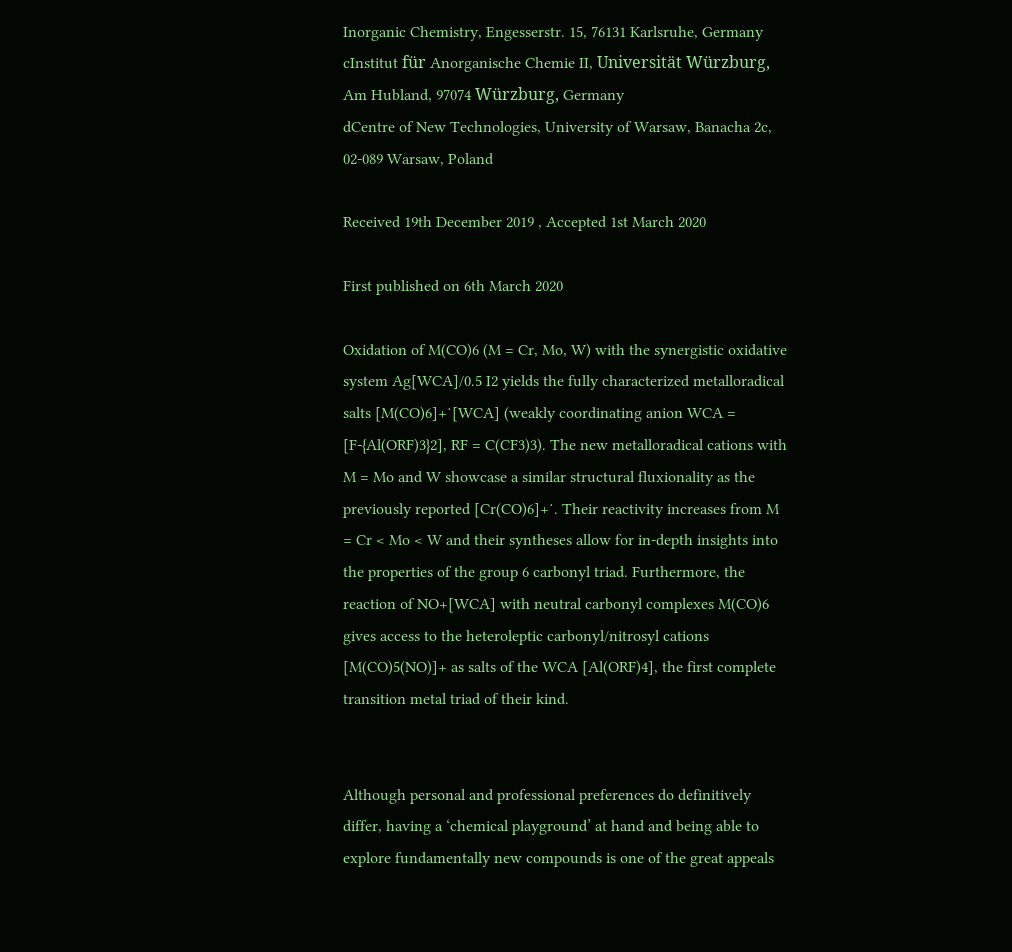Inorganic Chemistry, Engesserstr. 15, 76131 Karlsruhe, Germany
cInstitut für Anorganische Chemie II, Universität Würzburg, Am Hubland, 97074 Würzburg, Germany
dCentre of New Technologies, University of Warsaw, Banacha 2c, 02-089 Warsaw, Poland

Received 19th December 2019 , Accepted 1st March 2020

First published on 6th March 2020

Oxidation of M(CO)6 (M = Cr, Mo, W) with the synergistic oxidative system Ag[WCA]/0.5 I2 yields the fully characterized metalloradical salts [M(CO)6]+˙[WCA] (weakly coordinating anion WCA = [F-{Al(ORF)3}2], RF = C(CF3)3). The new metalloradical cations with M = Mo and W showcase a similar structural fluxionality as the previously reported [Cr(CO)6]+˙. Their reactivity increases from M = Cr < Mo < W and their syntheses allow for in-depth insights into the properties of the group 6 carbonyl triad. Furthermore, the reaction of NO+[WCA] with neutral carbonyl complexes M(CO)6 gives access to the heteroleptic carbonyl/nitrosyl cations [M(CO)5(NO)]+ as salts of the WCA [Al(ORF)4], the first complete transition metal triad of their kind.


Although personal and professional preferences do definitively differ, having a ‘chemical playground’ at hand and being able to explore fundamentally new compounds is one of the great appeals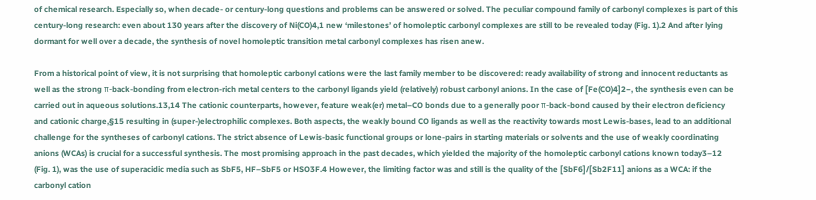of chemical research. Especially so, when decade- or century-long questions and problems can be answered or solved. The peculiar compound family of carbonyl complexes is part of this century-long research: even about 130 years after the discovery of Ni(CO)4,1 new ‘milestones’ of homoleptic carbonyl complexes are still to be revealed today (Fig. 1).2 And after lying dormant for well over a decade, the synthesis of novel homoleptic transition metal carbonyl complexes has risen anew.

From a historical point of view, it is not surprising that homoleptic carbonyl cations were the last family member to be discovered: ready availability of strong and innocent reductants as well as the strong π-back-bonding from electron-rich metal centers to the carbonyl ligands yield (relatively) robust carbonyl anions. In the case of [Fe(CO)4]2−, the synthesis even can be carried out in aqueous solutions.13,14 The cationic counterparts, however, feature weak(er) metal–CO bonds due to a generally poor π-back-bond caused by their electron deficiency and cationic charge,§15 resulting in (super-)electrophilic complexes. Both aspects, the weakly bound CO ligands as well as the reactivity towards most Lewis-bases, lead to an additional challenge for the syntheses of carbonyl cations. The strict absence of Lewis-basic functional groups or lone-pairs in starting materials or solvents and the use of weakly coordinating anions (WCAs) is crucial for a successful synthesis. The most promising approach in the past decades, which yielded the majority of the homoleptic carbonyl cations known today3–12 (Fig. 1), was the use of superacidic media such as SbF5, HF–SbF5 or HSO3F.4 However, the limiting factor was and still is the quality of the [SbF6]/[Sb2F11] anions as a WCA: if the carbonyl cation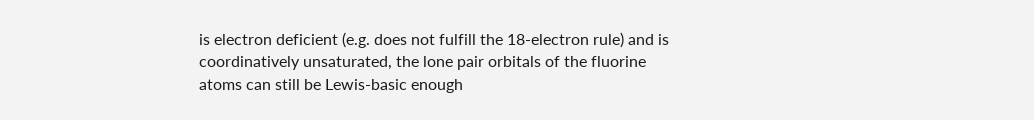is electron deficient (e.g. does not fulfill the 18-electron rule) and is coordinatively unsaturated, the lone pair orbitals of the fluorine atoms can still be Lewis-basic enough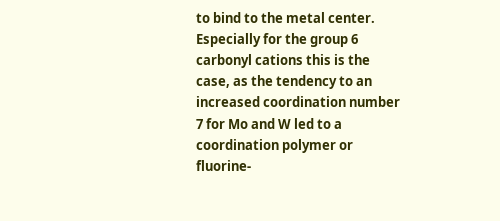to bind to the metal center. Especially for the group 6 carbonyl cations this is the case, as the tendency to an increased coordination number 7 for Mo and W led to a coordination polymer or fluorine-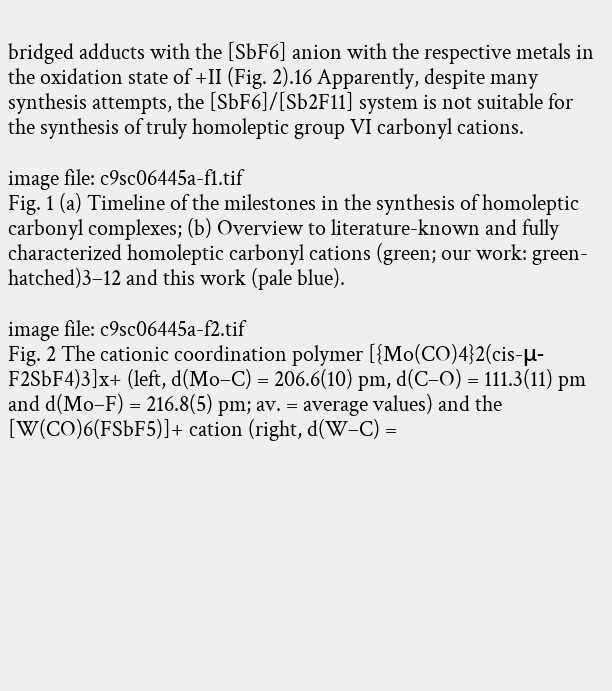bridged adducts with the [SbF6] anion with the respective metals in the oxidation state of +II (Fig. 2).16 Apparently, despite many synthesis attempts, the [SbF6]/[Sb2F11] system is not suitable for the synthesis of truly homoleptic group VI carbonyl cations.

image file: c9sc06445a-f1.tif
Fig. 1 (a) Timeline of the milestones in the synthesis of homoleptic carbonyl complexes; (b) Overview to literature-known and fully characterized homoleptic carbonyl cations (green; our work: green-hatched)3–12 and this work (pale blue).

image file: c9sc06445a-f2.tif
Fig. 2 The cationic coordination polymer [{Mo(CO)4}2(cis-μ-F2SbF4)3]x+ (left, d(Mo–C) = 206.6(10) pm, d(C–O) = 111.3(11) pm and d(Mo–F) = 216.8(5) pm; av. = average values) and the [W(CO)6(FSbF5)]+ cation (right, d(W–C) =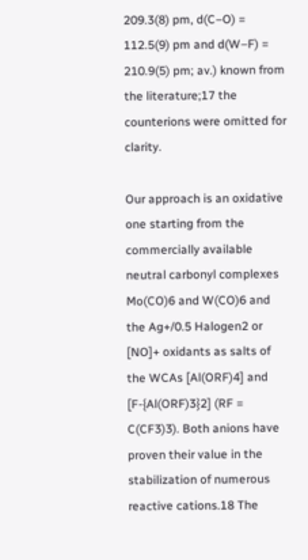209.3(8) pm, d(C–O) = 112.5(9) pm and d(W–F) = 210.9(5) pm; av.) known from the literature;17 the counterions were omitted for clarity.

Our approach is an oxidative one starting from the commercially available neutral carbonyl complexes Mo(CO)6 and W(CO)6 and the Ag+/0.5 Halogen2 or [NO]+ oxidants as salts of the WCAs [Al(ORF)4] and [F-{Al(ORF)3}2] (RF = C(CF3)3). Both anions have proven their value in the stabilization of numerous reactive cations.18 The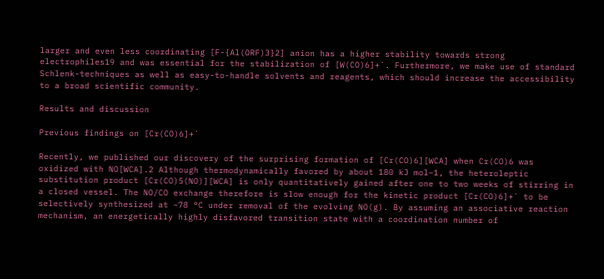larger and even less coordinating [F-{Al(ORF)3}2] anion has a higher stability towards strong electrophiles19 and was essential for the stabilization of [W(CO)6]+˙. Furthermore, we make use of standard Schlenk-techniques as well as easy-to-handle solvents and reagents, which should increase the accessibility to a broad scientific community.

Results and discussion

Previous findings on [Cr(CO)6]+˙

Recently, we published our discovery of the surprising formation of [Cr(CO)6][WCA] when Cr(CO)6 was oxidized with NO[WCA].2 Although thermodynamically favored by about 180 kJ mol−1, the heteroleptic substitution product [Cr(CO)5(NO)][WCA] is only quantitatively gained after one to two weeks of stirring in a closed vessel. The NO/CO exchange therefore is slow enough for the kinetic product [Cr(CO)6]+˙ to be selectively synthesized at −78 °C under removal of the evolving NO(g). By assuming an associative reaction mechanism, an energetically highly disfavored transition state with a coordination number of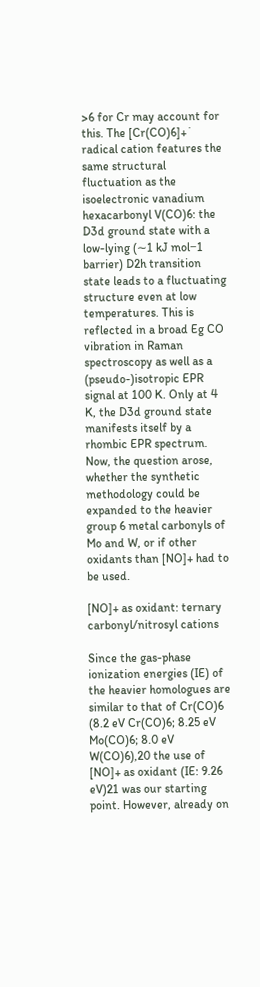>6 for Cr may account for this. The [Cr(CO)6]+˙ radical cation features the same structural fluctuation as the isoelectronic vanadium hexacarbonyl V(CO)6: the D3d ground state with a low-lying (∼1 kJ mol−1 barrier) D2h transition state leads to a fluctuating structure even at low temperatures. This is reflected in a broad Eg CO vibration in Raman spectroscopy as well as a (pseudo-)isotropic EPR signal at 100 K. Only at 4 K, the D3d ground state manifests itself by a rhombic EPR spectrum. Now, the question arose, whether the synthetic methodology could be expanded to the heavier group 6 metal carbonyls of Mo and W, or if other oxidants than [NO]+ had to be used.

[NO]+ as oxidant: ternary carbonyl/nitrosyl cations

Since the gas-phase ionization energies (IE) of the heavier homologues are similar to that of Cr(CO)6 (8.2 eV Cr(CO)6; 8.25 eV Mo(CO)6; 8.0 eV W(CO)6),20 the use of [NO]+ as oxidant (IE: 9.26 eV)21 was our starting point. However, already on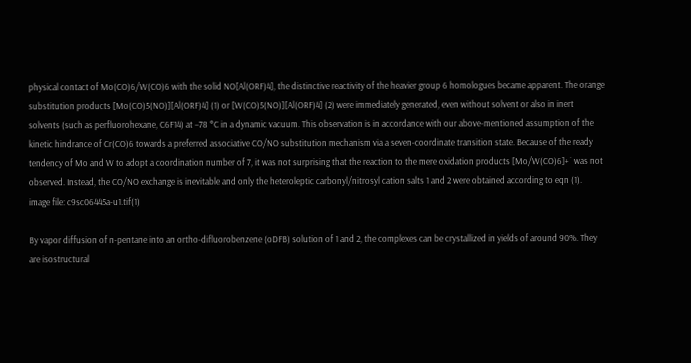physical contact of Mo(CO)6/W(CO)6 with the solid NO[Al(ORF)4], the distinctive reactivity of the heavier group 6 homologues became apparent. The orange substitution products [Mo(CO)5(NO)][Al(ORF)4] (1) or [W(CO)5(NO)][Al(ORF)4] (2) were immediately generated, even without solvent or also in inert solvents (such as perfluorohexane, C6F14) at −78 °C in a dynamic vacuum. This observation is in accordance with our above-mentioned assumption of the kinetic hindrance of Cr(CO)6 towards a preferred associative CO/NO substitution mechanism via a seven-coordinate transition state. Because of the ready tendency of Mo and W to adopt a coordination number of 7, it was not surprising that the reaction to the mere oxidation products [Mo/W(CO)6]+˙ was not observed. Instead, the CO/NO exchange is inevitable and only the heteroleptic carbonyl/nitrosyl cation salts 1 and 2 were obtained according to eqn (1).
image file: c9sc06445a-u1.tif(1)

By vapor diffusion of n-pentane into an ortho-difluorobenzene (oDFB) solution of 1 and 2, the complexes can be crystallized in yields of around 90%. They are isostructural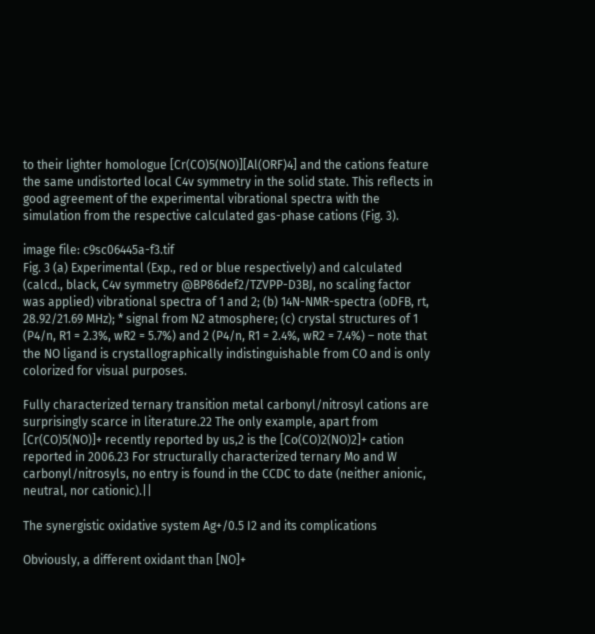to their lighter homologue [Cr(CO)5(NO)][Al(ORF)4] and the cations feature the same undistorted local C4v symmetry in the solid state. This reflects in good agreement of the experimental vibrational spectra with the simulation from the respective calculated gas-phase cations (Fig. 3).

image file: c9sc06445a-f3.tif
Fig. 3 (a) Experimental (Exp., red or blue respectively) and calculated (calcd., black, C4v symmetry @BP86def2/TZVPP-D3BJ, no scaling factor was applied) vibrational spectra of 1 and 2; (b) 14N-NMR-spectra (oDFB, rt, 28.92/21.69 MHz); * signal from N2 atmosphere; (c) crystal structures of 1 (P4/n, R1 = 2.3%, wR2 = 5.7%) and 2 (P4/n, R1 = 2.4%, wR2 = 7.4%) – note that the NO ligand is crystallographically indistinguishable from CO and is only colorized for visual purposes.

Fully characterized ternary transition metal carbonyl/nitrosyl cations are surprisingly scarce in literature.22 The only example, apart from [Cr(CO)5(NO)]+ recently reported by us,2 is the [Co(CO)2(NO)2]+ cation reported in 2006.23 For structurally characterized ternary Mo and W carbonyl/nitrosyls, no entry is found in the CCDC to date (neither anionic, neutral, nor cationic).||

The synergistic oxidative system Ag+/0.5 I2 and its complications

Obviously, a different oxidant than [NO]+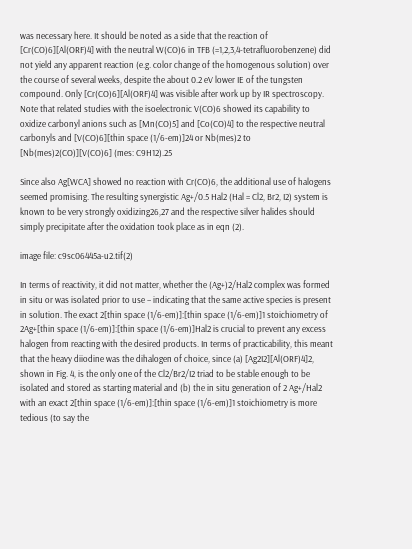was necessary here. It should be noted as a side that the reaction of [Cr(CO)6][Al(ORF)4] with the neutral W(CO)6 in TFB (=1,2,3,4-tetrafluorobenzene) did not yield any apparent reaction (e.g. color change of the homogenous solution) over the course of several weeks, despite the about 0.2 eV lower IE of the tungsten compound. Only [Cr(CO)6][Al(ORF)4] was visible after work up by IR spectroscopy. Note that related studies with the isoelectronic V(CO)6 showed its capability to oxidize carbonyl anions such as [Mn(CO)5] and [Co(CO)4] to the respective neutral carbonyls and [V(CO)6][thin space (1/6-em)]24 or Nb(mes)2 to [Nb(mes)2(CO)][V(CO)6] (mes: C9H12).25

Since also Ag[WCA] showed no reaction with Cr(CO)6, the additional use of halogens seemed promising. The resulting synergistic Ag+/0.5 Hal2 (Hal = Cl2, Br2, I2) system is known to be very strongly oxidizing26,27 and the respective silver halides should simply precipitate after the oxidation took place as in eqn (2).

image file: c9sc06445a-u2.tif(2)

In terms of reactivity, it did not matter, whether the (Ag+)2/Hal2 complex was formed in situ or was isolated prior to use – indicating that the same active species is present in solution. The exact 2[thin space (1/6-em)]:[thin space (1/6-em)]1 stoichiometry of 2Ag+[thin space (1/6-em)]:[thin space (1/6-em)]Hal2 is crucial to prevent any excess halogen from reacting with the desired products. In terms of practicability, this meant that the heavy diiodine was the dihalogen of choice, since (a) [Ag2I2][Al(ORF)4]2, shown in Fig. 4, is the only one of the Cl2/Br2/I2 triad to be stable enough to be isolated and stored as starting material and (b) the in situ generation of 2 Ag+/Hal2 with an exact 2[thin space (1/6-em)]:[thin space (1/6-em)]1 stoichiometry is more tedious (to say the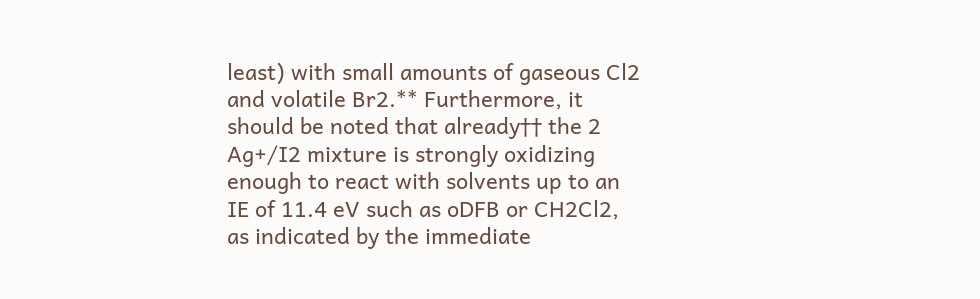least) with small amounts of gaseous Cl2 and volatile Br2.** Furthermore, it should be noted that already†† the 2 Ag+/I2 mixture is strongly oxidizing enough to react with solvents up to an IE of 11.4 eV such as oDFB or CH2Cl2, as indicated by the immediate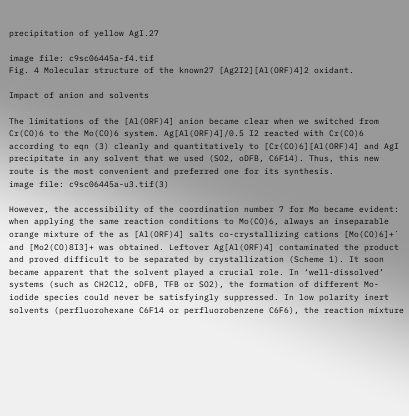precipitation of yellow AgI.27

image file: c9sc06445a-f4.tif
Fig. 4 Molecular structure of the known27 [Ag2I2][Al(ORF)4]2 oxidant.

Impact of anion and solvents

The limitations of the [Al(ORF)4] anion became clear when we switched from Cr(CO)6 to the Mo(CO)6 system. Ag[Al(ORF)4]/0.5 I2 reacted with Cr(CO)6 according to eqn (3) cleanly and quantitatively to [Cr(CO)6][Al(ORF)4] and AgI precipitate in any solvent that we used (SO2, oDFB, C6F14). Thus, this new route is the most convenient and preferred one for its synthesis.
image file: c9sc06445a-u3.tif(3)

However, the accessibility of the coordination number 7 for Mo became evident: when applying the same reaction conditions to Mo(CO)6, always an inseparable orange mixture of the as [Al(ORF)4] salts co-crystallizing cations [Mo(CO)6]+˙ and [Mo2(CO)8I3]+ was obtained. Leftover Ag[Al(ORF)4] contaminated the product and proved difficult to be separated by crystallization (Scheme 1). It soon became apparent that the solvent played a crucial role. In ‘well-dissolved’ systems (such as CH2Cl2, oDFB, TFB or SO2), the formation of different Mo-iodide species could never be satisfyingly suppressed. In low polarity inert solvents (perfluorohexane C6F14 or perfluorobenzene C6F6), the reaction mixture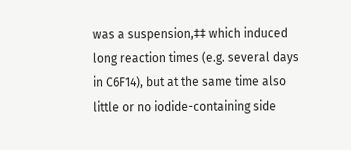was a suspension,‡‡ which induced long reaction times (e.g. several days in C6F14), but at the same time also little or no iodide-containing side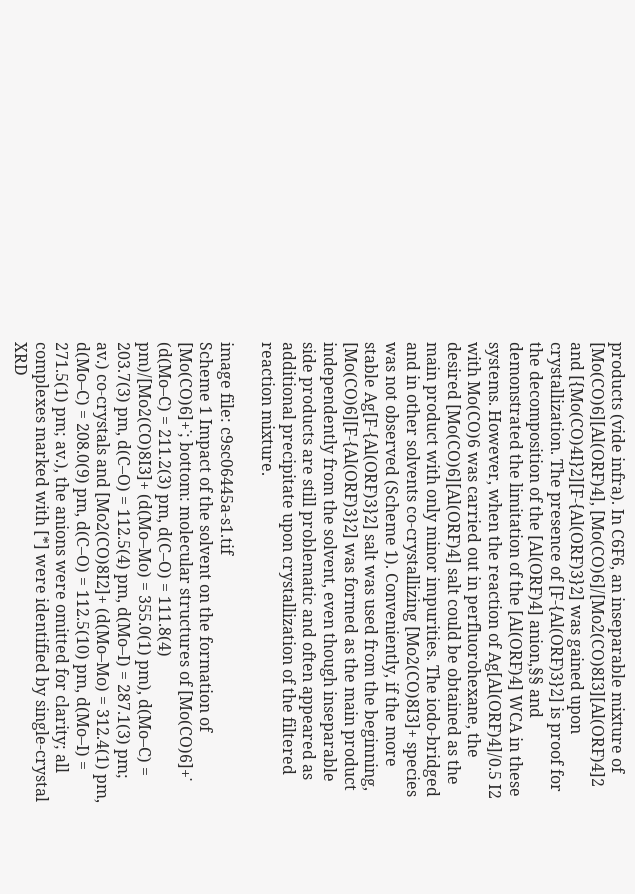products (vide infra). In C6F6, an inseparable mixture of [Mo(CO)6][Al(ORF)4], [Mo(CO)6]/[Mo2(CO)8I3][Al(ORF)4]2 and [{Mo(CO)4I}2][F-{Al(ORF)3}2] was gained upon crystallization. The presence of [F-{Al(ORF)3}2] is proof for the decomposition of the [Al(ORF)4] anion,§§ and demonstrated the limitation of the [Al(ORF)4] WCA in these systems. However, when the reaction of Ag[Al(ORF)4]/0.5 I2 with Mo(CO)6 was carried out in perfluorohexane, the desired [Mo(CO)6][Al(ORF)4] salt could be obtained as the main product with only minor impurities. The iodo-bridged and in other solvents co-crystallizing [Mo2(CO)8I3]+ species was not observed (Scheme 1). Conveniently, if the more stable Ag[F-{Al(ORF)3}2] salt was used from the beginning, [Mo(CO)6][F-{Al(ORF)3}2] was formed as the main product independently from the solvent, even though inseparable side products are still problematic and often appeared as additional precipitate upon crystallization of the filtered reaction mixture.

image file: c9sc06445a-s1.tif
Scheme 1 Impact of the solvent on the formation of [Mo(CO)6]+˙; bottom: molecular structures of [Mo(CO)6]+˙ (d(Mo–C) = 211.2(3) pm, d(C–O) = 111.8(4) pm)/[Mo2(CO)8I3]+ (d(Mo–Mo) = 355.0(1) pm), d(Mo–C) = 203.7(3) pm, d(C–O) = 112.5(4) pm, d(Mo–I) = 287.1(3) pm; av.) co-crystals and [Mo2(CO)8I2]+ (d(Mo–Mo) = 312.4(1) pm, d(Mo–C) = 208.0(9) pm, d(C–O) = 112.5(10) pm, d(Mo–I) = 271.5(1) pm; av.), the anions were omitted for clarity; all complexes marked with [*] were identified by single-crystal XRD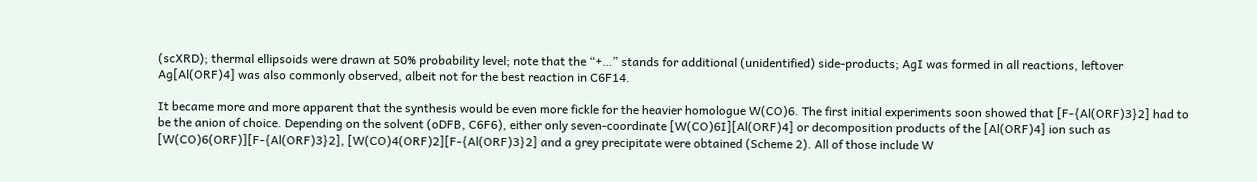(scXRD); thermal ellipsoids were drawn at 50% probability level; note that the “+…” stands for additional (unidentified) side-products; AgI was formed in all reactions, leftover Ag[Al(ORF)4] was also commonly observed, albeit not for the best reaction in C6F14.

It became more and more apparent that the synthesis would be even more fickle for the heavier homologue W(CO)6. The first initial experiments soon showed that [F-{Al(ORF)3}2] had to be the anion of choice. Depending on the solvent (oDFB, C6F6), either only seven-coordinate [W(CO)6I][Al(ORF)4] or decomposition products of the [Al(ORF)4] ion such as [W(CO)6(ORF)][F-{Al(ORF)3}2], [W(CO)4(ORF)2][F-{Al(ORF)3}2] and a grey precipitate were obtained (Scheme 2). All of those include W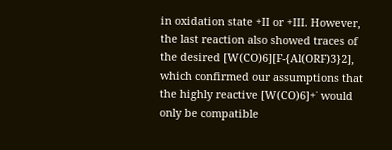in oxidation state +II or +III. However, the last reaction also showed traces of the desired [W(CO)6][F-{Al(ORF)3}2], which confirmed our assumptions that the highly reactive [W(CO)6]+˙ would only be compatible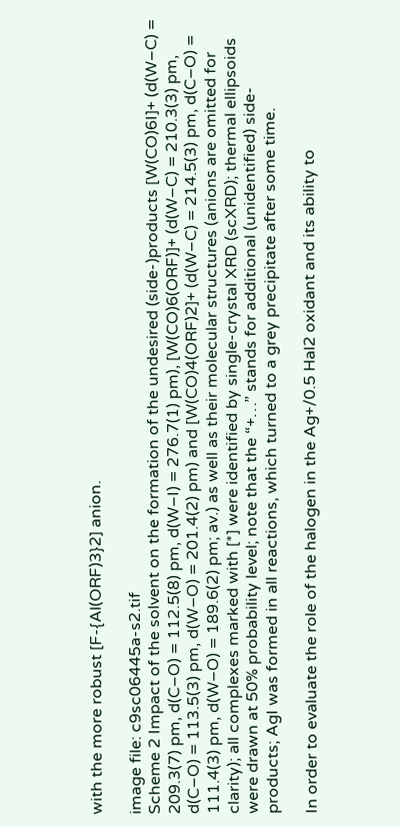with the more robust [F-{Al(ORF)3}2] anion.

image file: c9sc06445a-s2.tif
Scheme 2 Impact of the solvent on the formation of the undesired (side-)products [W(CO)6I]+ (d(W–C) = 209.3(7) pm, d(C–O) = 112.5(8) pm, d(W–I) = 276.7(1) pm), [W(CO)6(ORF)]+ (d(W–C) = 210.3(3) pm, d(C–O) = 113.5(3) pm, d(W–O) = 201.4(2) pm) and [W(CO)4(ORF)2]+ (d(W–C) = 214.5(3) pm, d(C–O) = 111.4(3) pm, d(W–O) = 189.6(2) pm; av.) as well as their molecular structures (anions are omitted for clarity); all complexes marked with [*] were identified by single-crystal XRD (scXRD); thermal ellipsoids were drawn at 50% probability level; note that the “+…” stands for additional (unidentified) side-products; AgI was formed in all reactions, which turned to a grey precipitate after some time.

In order to evaluate the role of the halogen in the Ag+/0.5 Hal2 oxidant and its ability to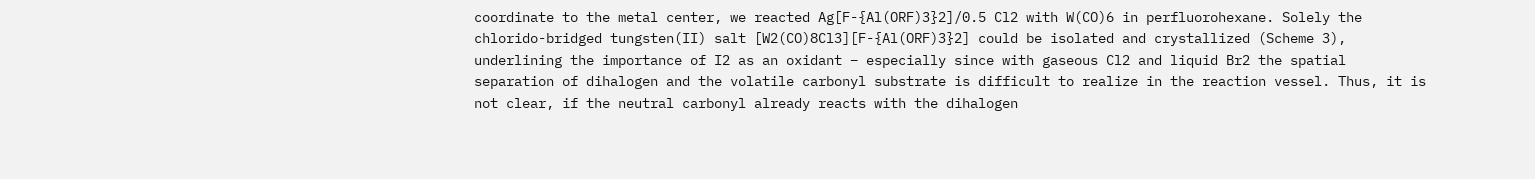coordinate to the metal center, we reacted Ag[F-{Al(ORF)3}2]/0.5 Cl2 with W(CO)6 in perfluorohexane. Solely the chlorido-bridged tungsten(II) salt [W2(CO)8Cl3][F-{Al(ORF)3}2] could be isolated and crystallized (Scheme 3), underlining the importance of I2 as an oxidant – especially since with gaseous Cl2 and liquid Br2 the spatial separation of dihalogen and the volatile carbonyl substrate is difficult to realize in the reaction vessel. Thus, it is not clear, if the neutral carbonyl already reacts with the dihalogen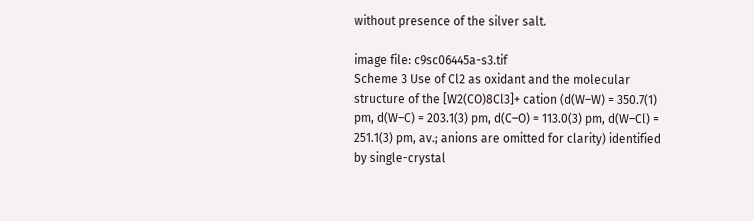without presence of the silver salt.

image file: c9sc06445a-s3.tif
Scheme 3 Use of Cl2 as oxidant and the molecular structure of the [W2(CO)8Cl3]+ cation (d(W–W) = 350.7(1) pm, d(W–C) = 203.1(3) pm, d(C–O) = 113.0(3) pm, d(W–Cl) = 251.1(3) pm, av.; anions are omitted for clarity) identified by single-crystal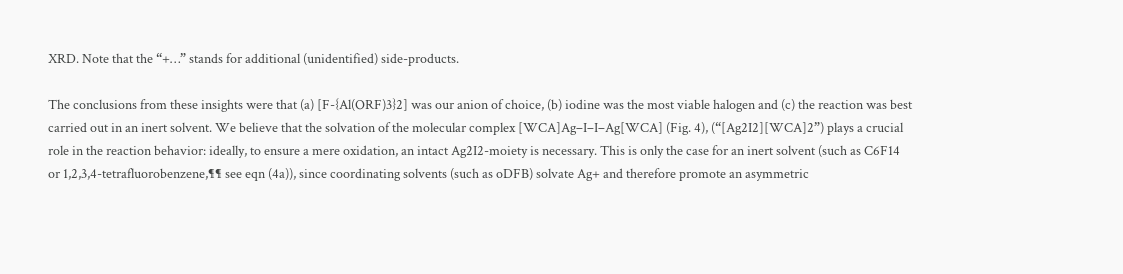XRD. Note that the “+…” stands for additional (unidentified) side-products.

The conclusions from these insights were that (a) [F-{Al(ORF)3}2] was our anion of choice, (b) iodine was the most viable halogen and (c) the reaction was best carried out in an inert solvent. We believe that the solvation of the molecular complex [WCA]Ag–I–I–Ag[WCA] (Fig. 4), (“[Ag2I2][WCA]2”) plays a crucial role in the reaction behavior: ideally, to ensure a mere oxidation, an intact Ag2I2-moiety is necessary. This is only the case for an inert solvent (such as C6F14 or 1,2,3,4-tetrafluorobenzene,¶¶ see eqn (4a)), since coordinating solvents (such as oDFB) solvate Ag+ and therefore promote an asymmetric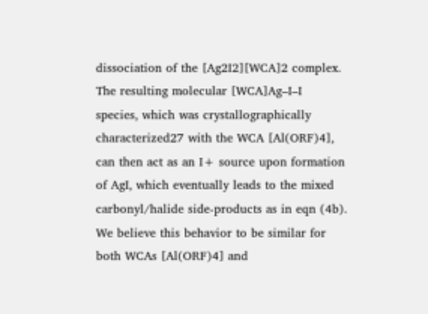dissociation of the [Ag2I2][WCA]2 complex. The resulting molecular [WCA]Ag–I–I species, which was crystallographically characterized27 with the WCA [Al(ORF)4], can then act as an I+ source upon formation of AgI, which eventually leads to the mixed carbonyl/halide side-products as in eqn (4b). We believe this behavior to be similar for both WCAs [Al(ORF)4] and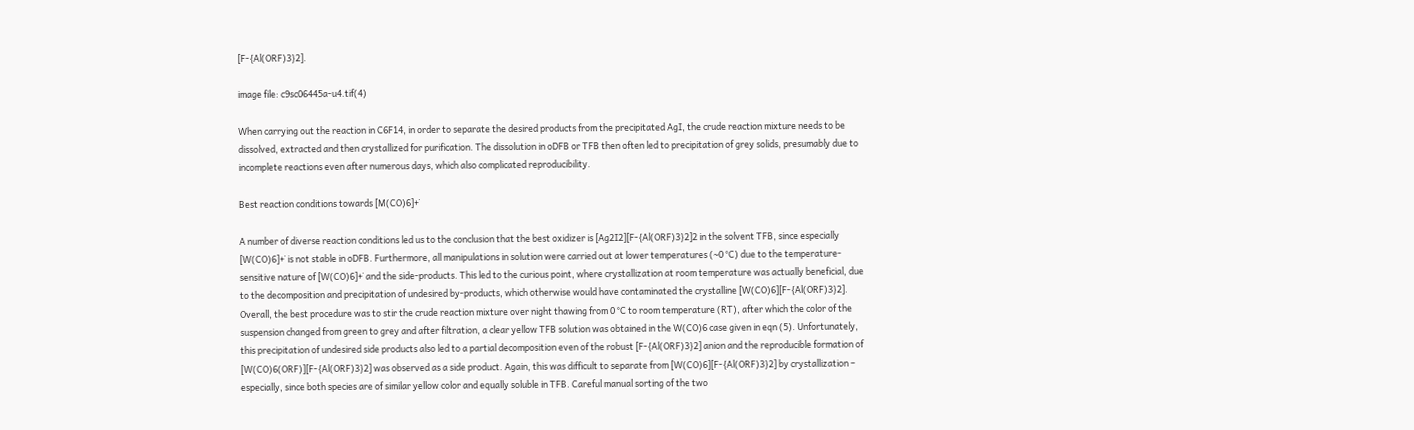[F-{Al(ORF)3}2].

image file: c9sc06445a-u4.tif(4)

When carrying out the reaction in C6F14, in order to separate the desired products from the precipitated AgI, the crude reaction mixture needs to be dissolved, extracted and then crystallized for purification. The dissolution in oDFB or TFB then often led to precipitation of grey solids, presumably due to incomplete reactions even after numerous days, which also complicated reproducibility.

Best reaction conditions towards [M(CO)6]+˙

A number of diverse reaction conditions led us to the conclusion that the best oxidizer is [Ag2I2][F-{Al(ORF)3}2]2 in the solvent TFB, since especially [W(CO)6]+˙ is not stable in oDFB. Furthermore, all manipulations in solution were carried out at lower temperatures (∼0 °C) due to the temperature-sensitive nature of [W(CO)6]+˙ and the side-products. This led to the curious point, where crystallization at room temperature was actually beneficial, due to the decomposition and precipitation of undesired by-products, which otherwise would have contaminated the crystalline [W(CO)6][F-{Al(ORF)3}2]. Overall, the best procedure was to stir the crude reaction mixture over night thawing from 0 °C to room temperature (RT), after which the color of the suspension changed from green to grey and after filtration, a clear yellow TFB solution was obtained in the W(CO)6 case given in eqn (5). Unfortunately, this precipitation of undesired side products also led to a partial decomposition even of the robust [F-{Al(ORF)3}2] anion and the reproducible formation of [W(CO)6(ORF)][F-{Al(ORF)3}2] was observed as a side product. Again, this was difficult to separate from [W(CO)6][F-{Al(ORF)3}2] by crystallization – especially, since both species are of similar yellow color and equally soluble in TFB. Careful manual sorting of the two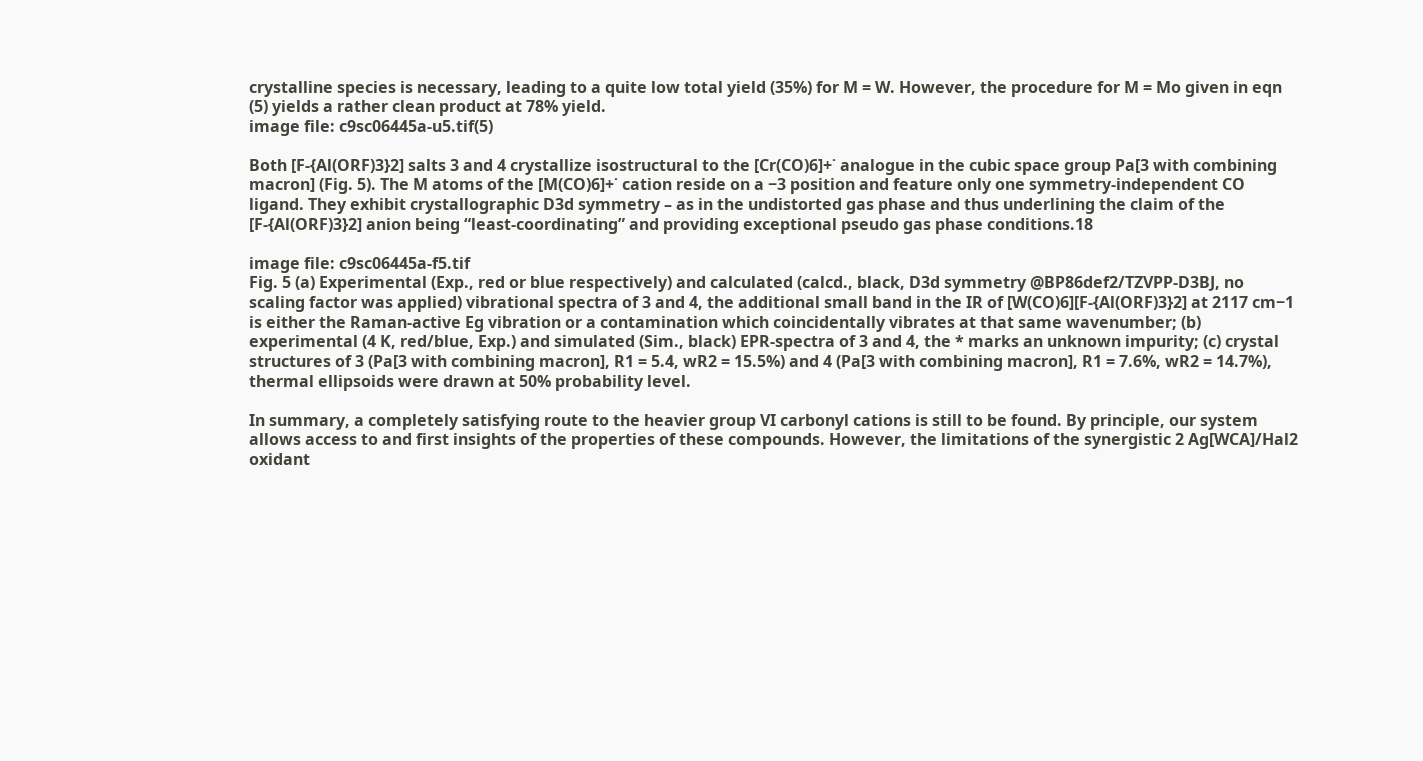crystalline species is necessary, leading to a quite low total yield (35%) for M = W. However, the procedure for M = Mo given in eqn (5) yields a rather clean product at 78% yield.
image file: c9sc06445a-u5.tif(5)

Both [F-{Al(ORF)3}2] salts 3 and 4 crystallize isostructural to the [Cr(CO)6]+˙ analogue in the cubic space group Pa[3 with combining macron] (Fig. 5). The M atoms of the [M(CO)6]+˙ cation reside on a −3 position and feature only one symmetry-independent CO ligand. They exhibit crystallographic D3d symmetry – as in the undistorted gas phase and thus underlining the claim of the [F-{Al(ORF)3}2] anion being “least-coordinating” and providing exceptional pseudo gas phase conditions.18

image file: c9sc06445a-f5.tif
Fig. 5 (a) Experimental (Exp., red or blue respectively) and calculated (calcd., black, D3d symmetry @BP86def2/TZVPP-D3BJ, no scaling factor was applied) vibrational spectra of 3 and 4, the additional small band in the IR of [W(CO)6][F-{Al(ORF)3}2] at 2117 cm−1 is either the Raman-active Eg vibration or a contamination which coincidentally vibrates at that same wavenumber; (b) experimental (4 K, red/blue, Exp.) and simulated (Sim., black) EPR-spectra of 3 and 4, the * marks an unknown impurity; (c) crystal structures of 3 (Pa[3 with combining macron], R1 = 5.4, wR2 = 15.5%) and 4 (Pa[3 with combining macron], R1 = 7.6%, wR2 = 14.7%), thermal ellipsoids were drawn at 50% probability level.

In summary, a completely satisfying route to the heavier group VI carbonyl cations is still to be found. By principle, our system allows access to and first insights of the properties of these compounds. However, the limitations of the synergistic 2 Ag[WCA]/Hal2 oxidant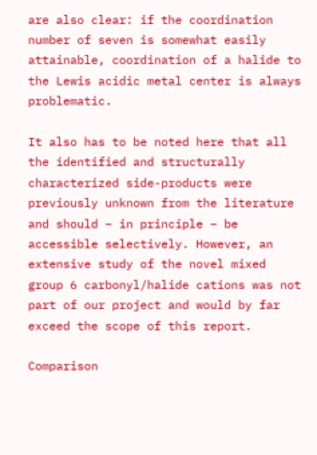are also clear: if the coordination number of seven is somewhat easily attainable, coordination of a halide to the Lewis acidic metal center is always problematic.

It also has to be noted here that all the identified and structurally characterized side-products were previously unknown from the literature and should – in principle – be accessible selectively. However, an extensive study of the novel mixed group 6 carbonyl/halide cations was not part of our project and would by far exceed the scope of this report.

Comparison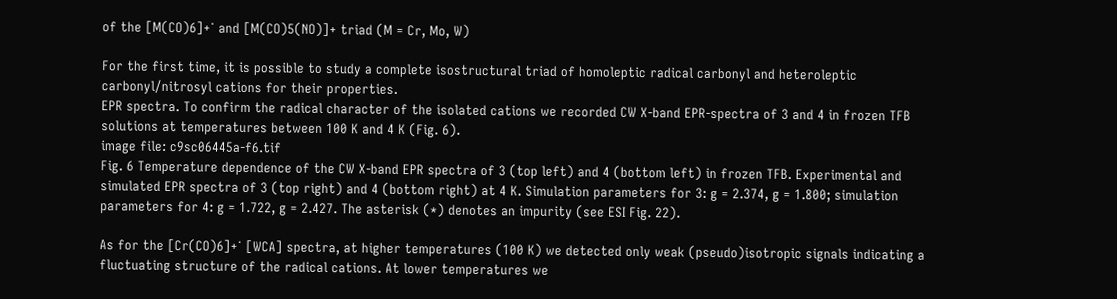of the [M(CO)6]+˙ and [M(CO)5(NO)]+ triad (M = Cr, Mo, W)

For the first time, it is possible to study a complete isostructural triad of homoleptic radical carbonyl and heteroleptic carbonyl/nitrosyl cations for their properties.
EPR spectra. To confirm the radical character of the isolated cations we recorded CW X-band EPR-spectra of 3 and 4 in frozen TFB solutions at temperatures between 100 K and 4 K (Fig. 6).
image file: c9sc06445a-f6.tif
Fig. 6 Temperature dependence of the CW X-band EPR spectra of 3 (top left) and 4 (bottom left) in frozen TFB. Experimental and simulated EPR spectra of 3 (top right) and 4 (bottom right) at 4 K. Simulation parameters for 3: g = 2.374, g = 1.800; simulation parameters for 4: g = 1.722, g = 2.427. The asterisk (*) denotes an impurity (see ESI Fig. 22).

As for the [Cr(CO)6]+˙ [WCA] spectra, at higher temperatures (100 K) we detected only weak (pseudo)isotropic signals indicating a fluctuating structure of the radical cations. At lower temperatures we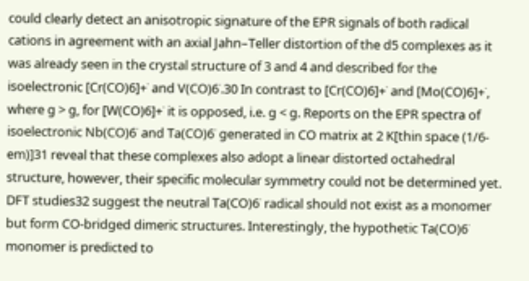could clearly detect an anisotropic signature of the EPR signals of both radical cations in agreement with an axial Jahn–Teller distortion of the d5 complexes as it was already seen in the crystal structure of 3 and 4 and described for the isoelectronic [Cr(CO)6]+˙ and V(CO)6˙.30 In contrast to [Cr(CO)6]+˙ and [Mo(CO)6]+˙, where g > g, for [W(CO)6]+˙ it is opposed, i.e. g < g. Reports on the EPR spectra of isoelectronic Nb(CO)6˙ and Ta(CO)6˙ generated in CO matrix at 2 K[thin space (1/6-em)]31 reveal that these complexes also adopt a linear distorted octahedral structure, however, their specific molecular symmetry could not be determined yet. DFT studies32 suggest the neutral Ta(CO)6˙ radical should not exist as a monomer but form CO-bridged dimeric structures. Interestingly, the hypothetic Ta(CO)6˙ monomer is predicted to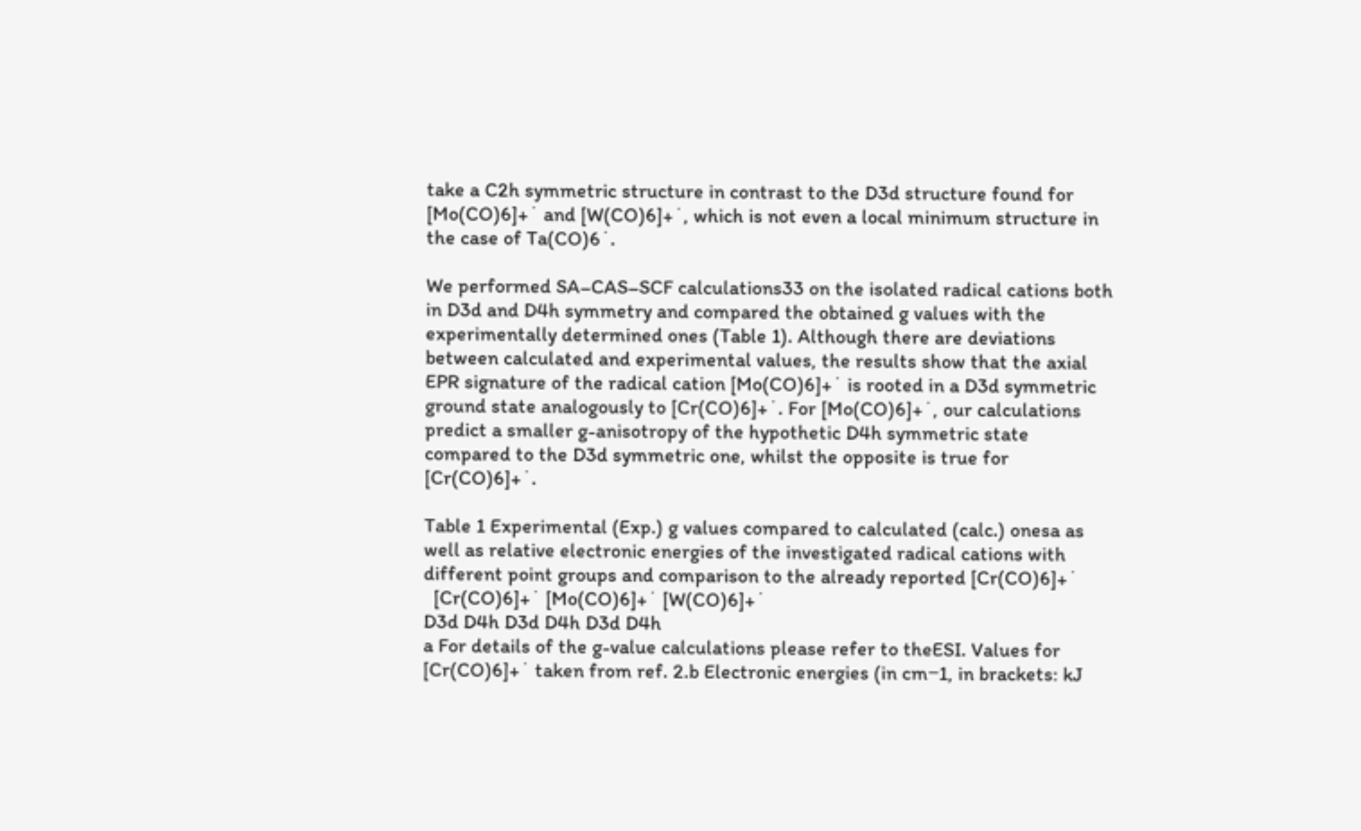take a C2h symmetric structure in contrast to the D3d structure found for [Mo(CO)6]+˙ and [W(CO)6]+˙, which is not even a local minimum structure in the case of Ta(CO)6˙.

We performed SA–CAS–SCF calculations33 on the isolated radical cations both in D3d and D4h symmetry and compared the obtained g values with the experimentally determined ones (Table 1). Although there are deviations between calculated and experimental values, the results show that the axial EPR signature of the radical cation [Mo(CO)6]+˙ is rooted in a D3d symmetric ground state analogously to [Cr(CO)6]+˙. For [Mo(CO)6]+˙, our calculations predict a smaller g-anisotropy of the hypothetic D4h symmetric state compared to the D3d symmetric one, whilst the opposite is true for [Cr(CO)6]+˙.

Table 1 Experimental (Exp.) g values compared to calculated (calc.) onesa as well as relative electronic energies of the investigated radical cations with different point groups and comparison to the already reported [Cr(CO)6]+˙
  [Cr(CO)6]+˙ [Mo(CO)6]+˙ [W(CO)6]+˙
D3d D4h D3d D4h D3d D4h
a For details of the g-value calculations please refer to theESI. Values for [Cr(CO)6]+˙ taken from ref. 2.b Electronic energies (in cm−1, in brackets: kJ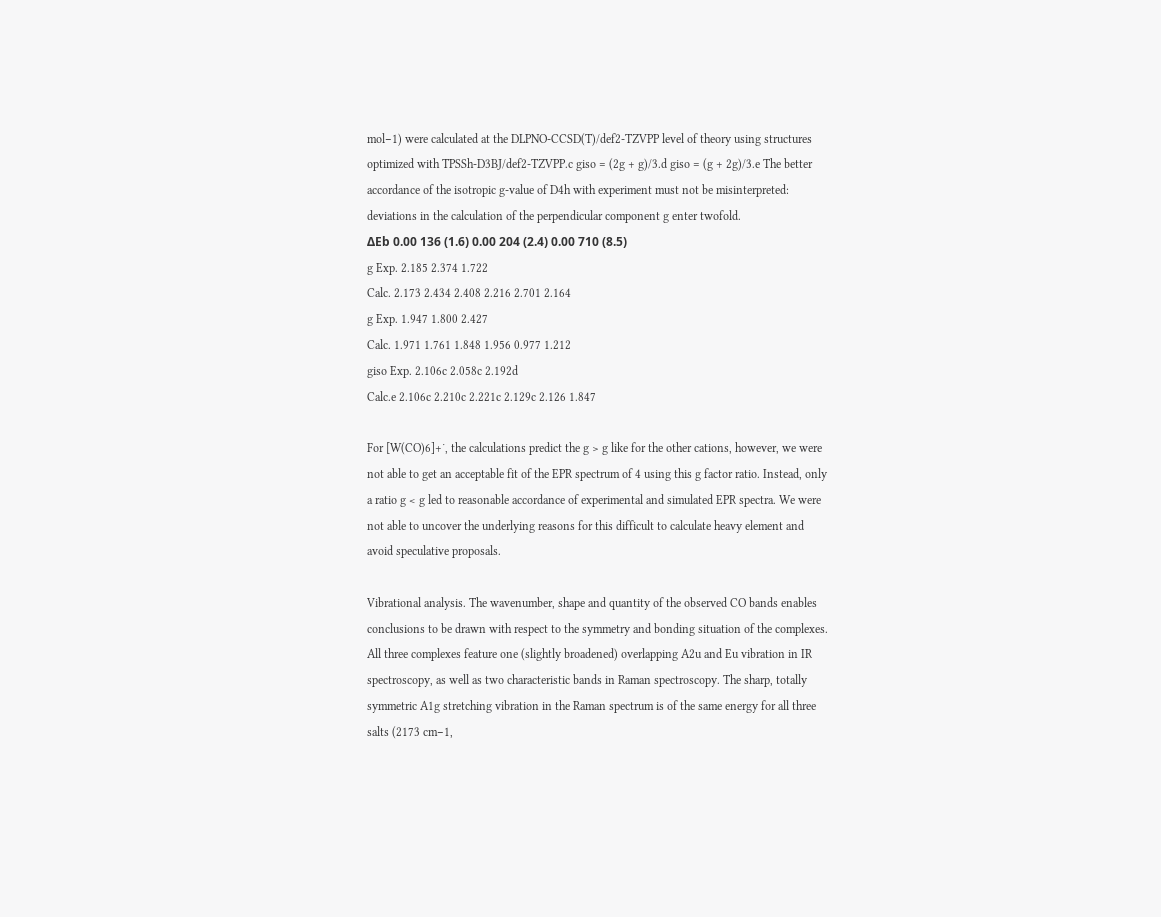mol−1) were calculated at the DLPNO-CCSD(T)/def2-TZVPP level of theory using structures optimized with TPSSh-D3BJ/def2-TZVPP.c giso = (2g + g)/3.d giso = (g + 2g)/3.e The better accordance of the isotropic g-value of D4h with experiment must not be misinterpreted: deviations in the calculation of the perpendicular component g enter twofold.
ΔEb 0.00 136 (1.6) 0.00 204 (2.4) 0.00 710 (8.5)
g Exp. 2.185 2.374 1.722
Calc. 2.173 2.434 2.408 2.216 2.701 2.164
g Exp. 1.947 1.800 2.427
Calc. 1.971 1.761 1.848 1.956 0.977 1.212
giso Exp. 2.106c 2.058c 2.192d
Calc.e 2.106c 2.210c 2.221c 2.129c 2.126 1.847

For [W(CO)6]+˙, the calculations predict the g > g like for the other cations, however, we were not able to get an acceptable fit of the EPR spectrum of 4 using this g factor ratio. Instead, only a ratio g < g led to reasonable accordance of experimental and simulated EPR spectra. We were not able to uncover the underlying reasons for this difficult to calculate heavy element and avoid speculative proposals.

Vibrational analysis. The wavenumber, shape and quantity of the observed CO bands enables conclusions to be drawn with respect to the symmetry and bonding situation of the complexes. All three complexes feature one (slightly broadened) overlapping A2u and Eu vibration in IR spectroscopy, as well as two characteristic bands in Raman spectroscopy. The sharp, totally symmetric A1g stretching vibration in the Raman spectrum is of the same energy for all three salts (2173 cm−1,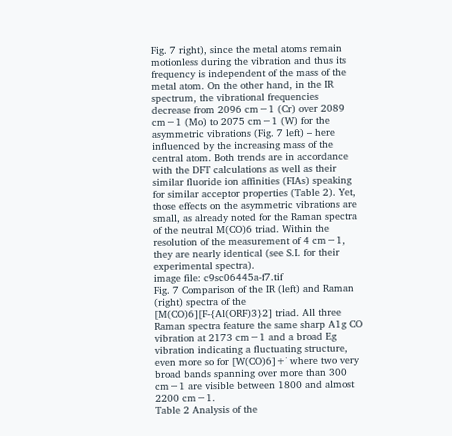Fig. 7 right), since the metal atoms remain motionless during the vibration and thus its frequency is independent of the mass of the metal atom. On the other hand, in the IR spectrum, the vibrational frequencies decrease from 2096 cm−1 (Cr) over 2089 cm−1 (Mo) to 2075 cm−1 (W) for the asymmetric vibrations (Fig. 7 left) – here influenced by the increasing mass of the central atom. Both trends are in accordance with the DFT calculations as well as their similar fluoride ion affinities (FIAs) speaking for similar acceptor properties (Table 2). Yet, those effects on the asymmetric vibrations are small, as already noted for the Raman spectra of the neutral M(CO)6 triad. Within the resolution of the measurement of 4 cm−1, they are nearly identical (see S.I. for their experimental spectra).
image file: c9sc06445a-f7.tif
Fig. 7 Comparison of the IR (left) and Raman (right) spectra of the [M(CO)6][F-{Al(ORF)3}2] triad. All three Raman spectra feature the same sharp A1g CO vibration at 2173 cm−1 and a broad Eg vibration indicating a fluctuating structure, even more so for [W(CO)6]+˙ where two very broad bands spanning over more than 300 cm−1 are visible between 1800 and almost 2200 cm−1.
Table 2 Analysis of the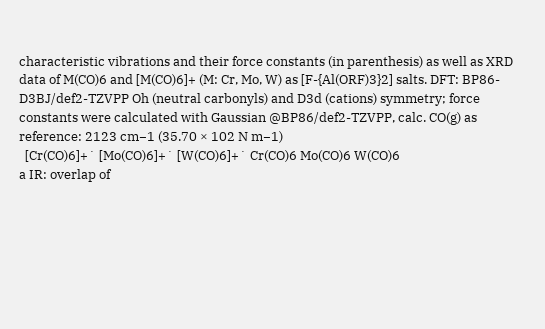characteristic vibrations and their force constants (in parenthesis) as well as XRD data of M(CO)6 and [M(CO)6]+ (M: Cr, Mo, W) as [F-{Al(ORF)3}2] salts. DFT: BP86-D3BJ/def2-TZVPP Oh (neutral carbonyls) and D3d (cations) symmetry; force constants were calculated with Gaussian @BP86/def2-TZVPP, calc. CO(g) as reference: 2123 cm−1 (35.70 × 102 N m−1)
  [Cr(CO)6]+˙ [Mo(CO)6]+˙ [W(CO)6]+˙ Cr(CO)6 Mo(CO)6 W(CO)6
a IR: overlap of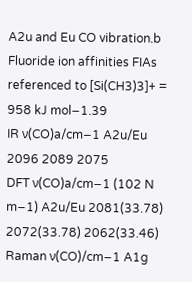A2u and Eu CO vibration.b Fluoride ion affinities FIAs referenced to [Si(CH3)3]+ = 958 kJ mol−1.39
IR ν(CO)a/cm−1 A2u/Eu 2096 2089 2075
DFT ν(CO)a/cm−1 (102 N m−1) A2u/Eu 2081(33.78) 2072(33.78) 2062(33.46)
Raman ν(CO)/cm−1 A1g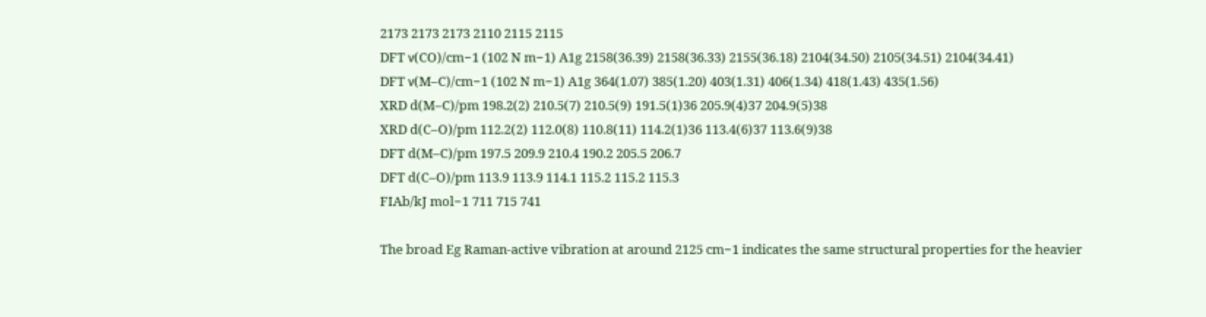2173 2173 2173 2110 2115 2115
DFT ν(CO)/cm−1 (102 N m−1) A1g 2158(36.39) 2158(36.33) 2155(36.18) 2104(34.50) 2105(34.51) 2104(34.41)
DFT ν(M–C)/cm−1 (102 N m−1) A1g 364(1.07) 385(1.20) 403(1.31) 406(1.34) 418(1.43) 435(1.56)
XRD d(M–C)/pm 198.2(2) 210.5(7) 210.5(9) 191.5(1)36 205.9(4)37 204.9(5)38
XRD d(C–O)/pm 112.2(2) 112.0(8) 110.8(11) 114.2(1)36 113.4(6)37 113.6(9)38
DFT d(M–C)/pm 197.5 209.9 210.4 190.2 205.5 206.7
DFT d(C–O)/pm 113.9 113.9 114.1 115.2 115.2 115.3
FIAb/kJ mol−1 711 715 741

The broad Eg Raman-active vibration at around 2125 cm−1 indicates the same structural properties for the heavier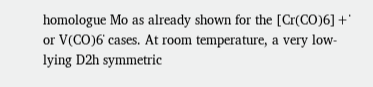homologue Mo as already shown for the [Cr(CO)6]+˙ or V(CO)6˙ cases. At room temperature, a very low-lying D2h symmetric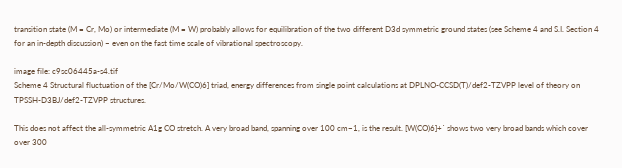transition state (M = Cr, Mo) or intermediate (M = W) probably allows for equilibration of the two different D3d symmetric ground states (see Scheme 4 and S.I. Section 4 for an in-depth discussion) – even on the fast time scale of vibrational spectroscopy.

image file: c9sc06445a-s4.tif
Scheme 4 Structural fluctuation of the [Cr/Mo/W(CO)6] triad, energy differences from single point calculations at DPLNO-CCSD(T)/def2-TZVPP level of theory on TPSSH-D3BJ/def2-TZVPP structures.

This does not affect the all-symmetric A1g CO stretch. A very broad band, spanning over 100 cm−1, is the result. [W(CO)6]+˙ shows two very broad bands which cover over 300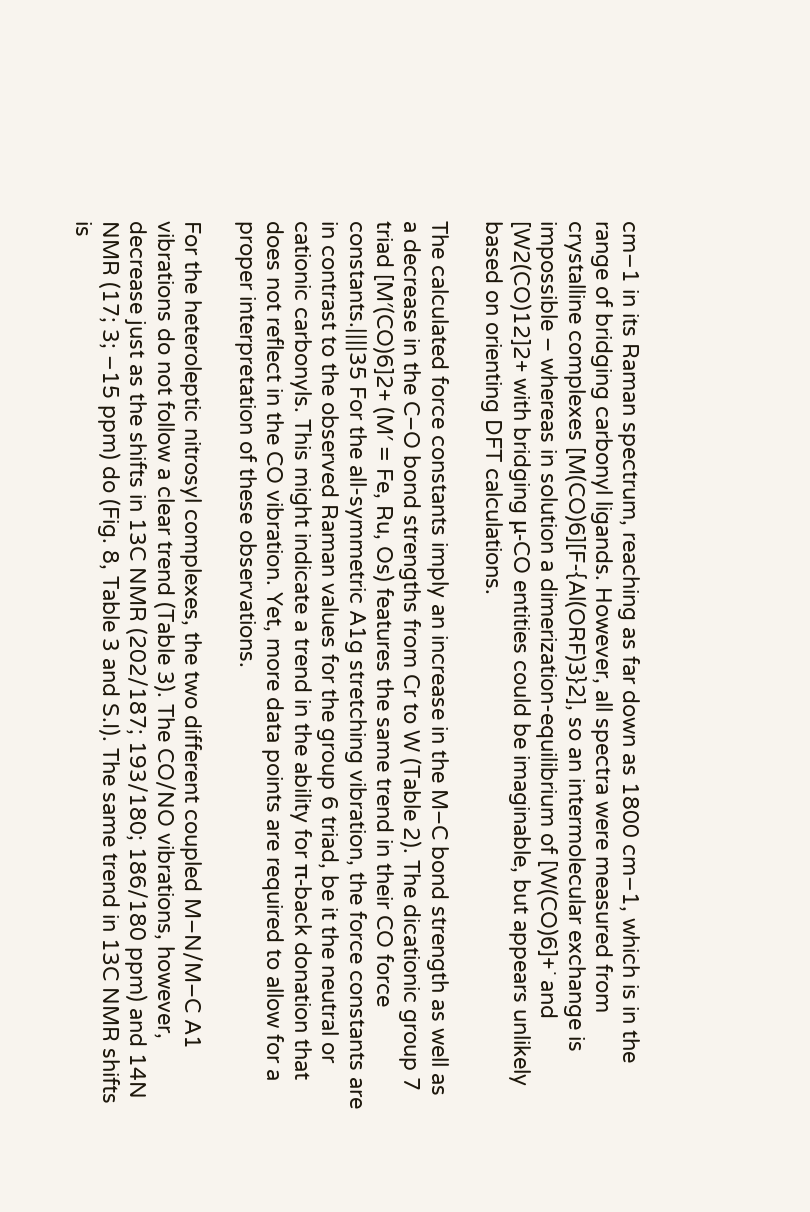cm−1 in its Raman spectrum, reaching as far down as 1800 cm−1, which is in the range of bridging carbonyl ligands. However, all spectra were measured from crystalline complexes [M(CO)6][F-{Al(ORF)3}2], so an intermolecular exchange is impossible – whereas in solution a dimerization-equilibrium of [W(CO)6]+˙ and [W2(CO)12]2+ with bridging μ-CO entities could be imaginable, but appears unlikely based on orienting DFT calculations.

The calculated force constants imply an increase in the M–C bond strength as well as a decrease in the C–O bond strengths from Cr to W (Table 2). The dicationic group 7 triad [M′(CO)6]2+ (M′ = Fe, Ru, Os) features the same trend in their CO force constants.||||35 For the all-symmetric A1g stretching vibration, the force constants are in contrast to the observed Raman values for the group 6 triad, be it the neutral or cationic carbonyls. This might indicate a trend in the ability for π-back donation that does not reflect in the CO vibration. Yet, more data points are required to allow for a proper interpretation of these observations.

For the heteroleptic nitrosyl complexes, the two different coupled M–N/M–C A1 vibrations do not follow a clear trend (Table 3). The CO/NO vibrations, however, decrease just as the shifts in 13C NMR (202/187; 193/180; 186/180 ppm) and 14N NMR (17; 3; −15 ppm) do (Fig. 8, Table 3 and S.I). The same trend in 13C NMR shifts is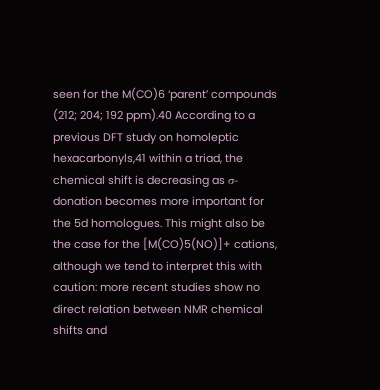seen for the M(CO)6 ‘parent’ compounds (212; 204; 192 ppm).40 According to a previous DFT study on homoleptic hexacarbonyls,41 within a triad, the chemical shift is decreasing as σ-donation becomes more important for the 5d homologues. This might also be the case for the [M(CO)5(NO)]+ cations, although we tend to interpret this with caution: more recent studies show no direct relation between NMR chemical shifts and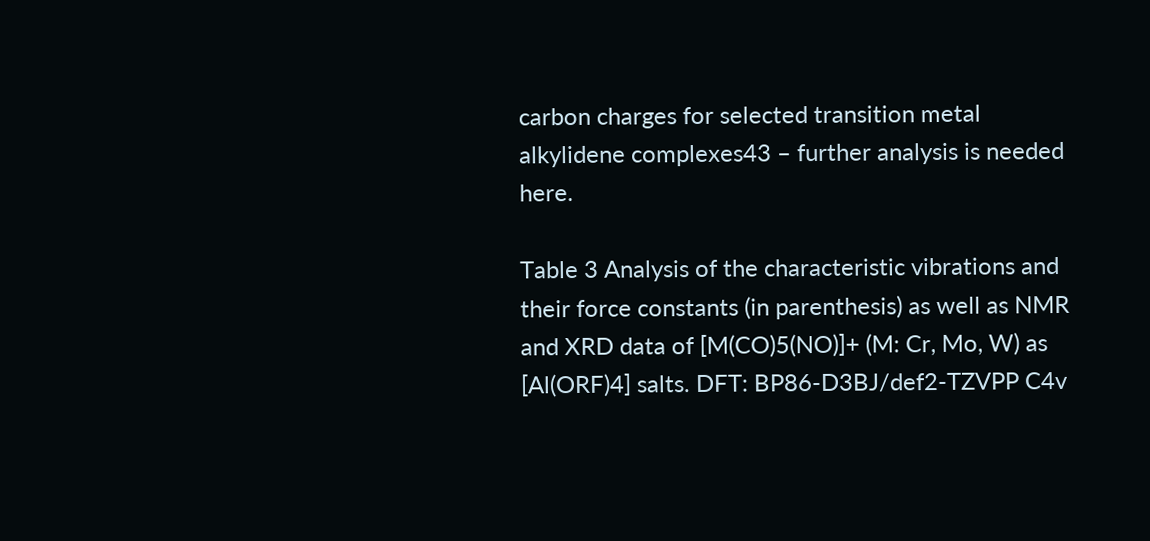carbon charges for selected transition metal alkylidene complexes43 – further analysis is needed here.

Table 3 Analysis of the characteristic vibrations and their force constants (in parenthesis) as well as NMR and XRD data of [M(CO)5(NO)]+ (M: Cr, Mo, W) as [Al(ORF)4] salts. DFT: BP86-D3BJ/def2-TZVPP C4v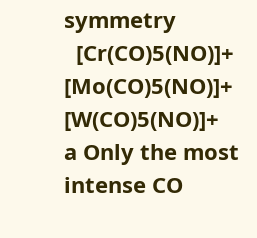symmetry
  [Cr(CO)5(NO)]+ [Mo(CO)5(NO)]+ [W(CO)5(NO)]+
a Only the most intense CO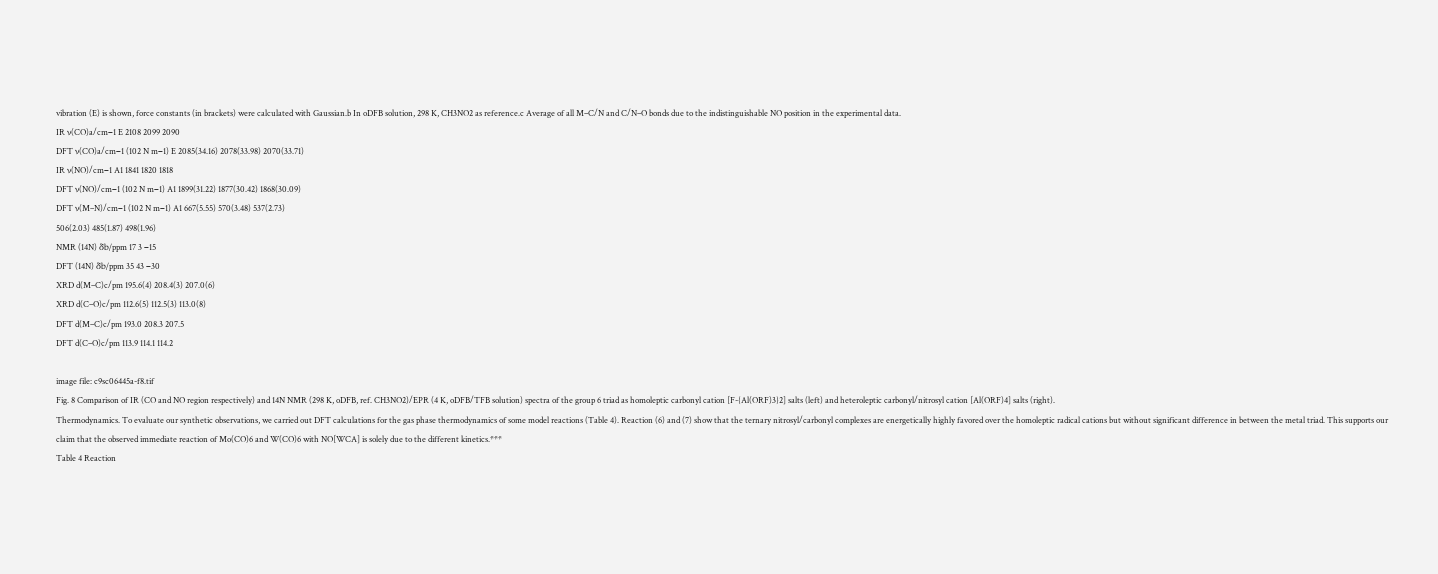vibration (E) is shown, force constants (in brackets) were calculated with Gaussian.b In oDFB solution, 298 K, CH3NO2 as reference.c Average of all M–C/N and C/N–O bonds due to the indistinguishable NO position in the experimental data.
IR ν(CO)a/cm−1 E 2108 2099 2090
DFT ν(CO)a/cm−1 (102 N m−1) E 2085(34.16) 2078(33.98) 2070(33.71)
IR ν(NO)/cm−1 A1 1841 1820 1818
DFT ν(NO)/cm−1 (102 N m−1) A1 1899(31.22) 1877(30.42) 1868(30.09)
DFT ν(M–N)/cm−1 (102 N m−1) A1 667(5.55) 570(3.48) 537(2.73)
506(2.03) 485(1.87) 498(1.96)
NMR (14N) δb/ppm 17 3 −15
DFT (14N) δb/ppm 35 43 −30
XRD d(M–C)c/pm 195.6(4) 208.4(3) 207.0(6)
XRD d(C–O)c/pm 112.6(5) 112.5(3) 113.0(8)
DFT d(M–C)c/pm 193.0 208.3 207.5
DFT d(C–O)c/pm 113.9 114.1 114.2

image file: c9sc06445a-f8.tif
Fig. 8 Comparison of IR (CO and NO region respectively) and 14N NMR (298 K, oDFB, ref. CH3NO2)/EPR (4 K, oDFB/TFB solution) spectra of the group 6 triad as homoleptic carbonyl cation [F-{Al(ORF)3}2] salts (left) and heteroleptic carbonyl/nitrosyl cation [Al(ORF)4] salts (right).
Thermodynamics. To evaluate our synthetic observations, we carried out DFT calculations for the gas phase thermodynamics of some model reactions (Table 4). Reaction (6) and (7) show that the ternary nitrosyl/carbonyl complexes are energetically highly favored over the homoleptic radical cations but without significant difference in between the metal triad. This supports our claim that the observed immediate reaction of Mo(CO)6 and W(CO)6 with NO[WCA] is solely due to the different kinetics.***
Table 4 Reaction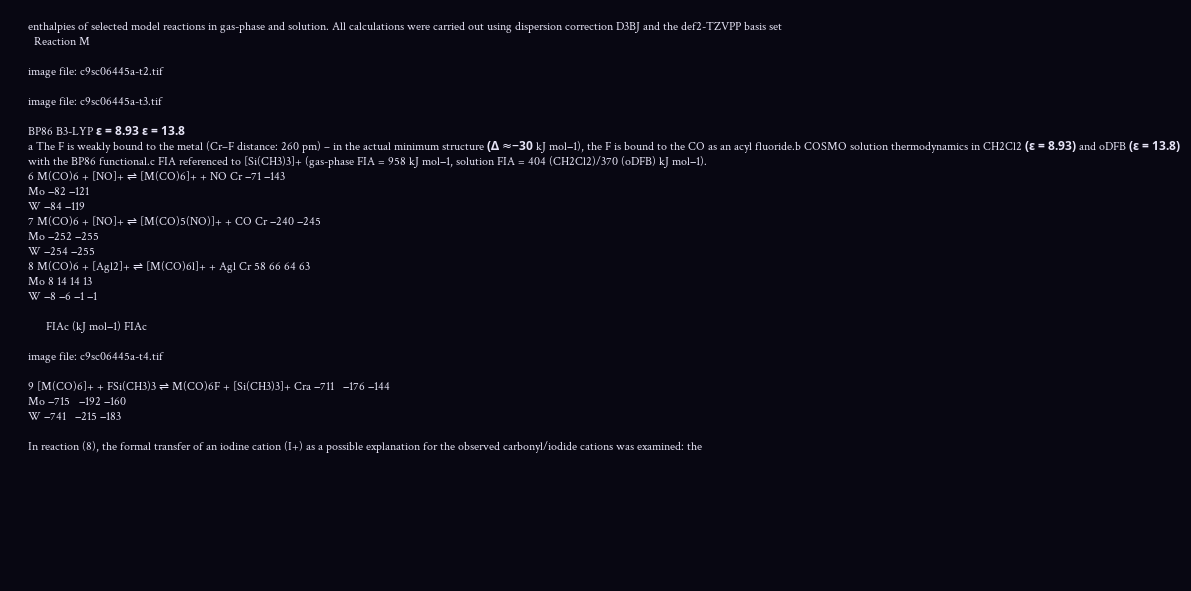enthalpies of selected model reactions in gas-phase and solution. All calculations were carried out using dispersion correction D3BJ and the def2-TZVPP basis set
  Reaction M

image file: c9sc06445a-t2.tif

image file: c9sc06445a-t3.tif

BP86 B3-LYP ε = 8.93 ε = 13.8
a The F is weakly bound to the metal (Cr–F distance: 260 pm) – in the actual minimum structure (Δ ≈−30 kJ mol−1), the F is bound to the CO as an acyl fluoride.b COSMO solution thermodynamics in CH2Cl2 (ε = 8.93) and oDFB (ε = 13.8) with the BP86 functional.c FIA referenced to [Si(CH3)3]+ (gas-phase FIA = 958 kJ mol−1, solution FIA = 404 (CH2Cl2)/370 (oDFB) kJ mol−1).
6 M(CO)6 + [NO]+ ⇌ [M(CO)6]+ + NO Cr −71 −143
Mo −82 −121
W −84 −119
7 M(CO)6 + [NO]+ ⇌ [M(CO)5(NO)]+ + CO Cr −240 −245
Mo −252 −255
W −254 −255
8 M(CO)6 + [Agl2]+ ⇌ [M(CO)6l]+ + Agl Cr 58 66 64 63
Mo 8 14 14 13
W −8 −6 −1 −1

      FIAc (kJ mol−1) FIAc

image file: c9sc06445a-t4.tif

9 [M(CO)6]+ + FSi(CH3)3 ⇌ M(CO)6F + [Si(CH3)3]+ Cra −711   −176 −144
Mo −715   −192 −160
W −741   −215 −183

In reaction (8), the formal transfer of an iodine cation (I+) as a possible explanation for the observed carbonyl/iodide cations was examined: the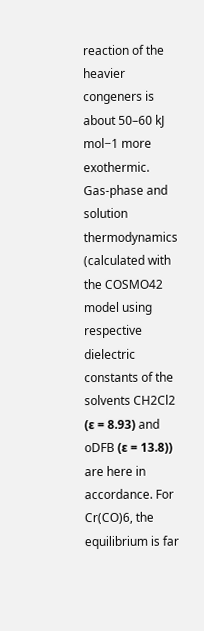reaction of the heavier congeners is about 50–60 kJ mol−1 more exothermic. Gas-phase and solution thermodynamics (calculated with the COSMO42 model using respective dielectric constants of the solvents CH2Cl2 (ε = 8.93) and oDFB (ε = 13.8)) are here in accordance. For Cr(CO)6, the equilibrium is far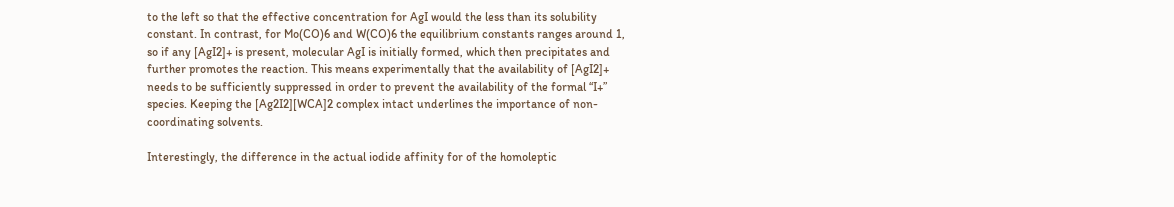to the left so that the effective concentration for AgI would the less than its solubility constant. In contrast, for Mo(CO)6 and W(CO)6 the equilibrium constants ranges around 1, so if any [AgI2]+ is present, molecular AgI is initially formed, which then precipitates and further promotes the reaction. This means experimentally that the availability of [AgI2]+ needs to be sufficiently suppressed in order to prevent the availability of the formal “I+” species. Keeping the [Ag2I2][WCA]2 complex intact underlines the importance of non-coordinating solvents.

Interestingly, the difference in the actual iodide affinity for of the homoleptic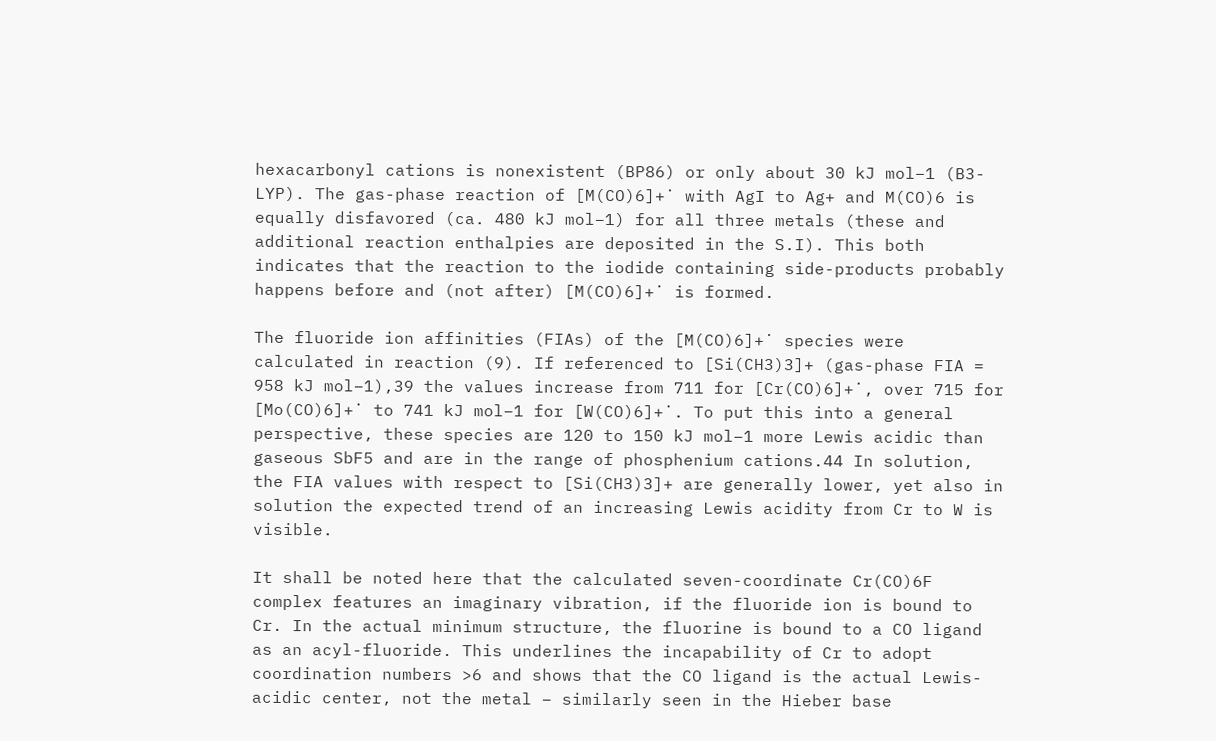hexacarbonyl cations is nonexistent (BP86) or only about 30 kJ mol−1 (B3-LYP). The gas-phase reaction of [M(CO)6]+˙ with AgI to Ag+ and M(CO)6 is equally disfavored (ca. 480 kJ mol−1) for all three metals (these and additional reaction enthalpies are deposited in the S.I). This both indicates that the reaction to the iodide containing side-products probably happens before and (not after) [M(CO)6]+˙ is formed.

The fluoride ion affinities (FIAs) of the [M(CO)6]+˙ species were calculated in reaction (9). If referenced to [Si(CH3)3]+ (gas-phase FIA = 958 kJ mol−1),39 the values increase from 711 for [Cr(CO)6]+˙, over 715 for [Mo(CO)6]+˙ to 741 kJ mol−1 for [W(CO)6]+˙. To put this into a general perspective, these species are 120 to 150 kJ mol−1 more Lewis acidic than gaseous SbF5 and are in the range of phosphenium cations.44 In solution, the FIA values with respect to [Si(CH3)3]+ are generally lower, yet also in solution the expected trend of an increasing Lewis acidity from Cr to W is visible.

It shall be noted here that the calculated seven-coordinate Cr(CO)6F complex features an imaginary vibration, if the fluoride ion is bound to Cr. In the actual minimum structure, the fluorine is bound to a CO ligand as an acyl-fluoride. This underlines the incapability of Cr to adopt coordination numbers >6 and shows that the CO ligand is the actual Lewis-acidic center, not the metal – similarly seen in the Hieber base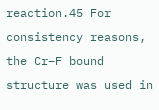reaction.45 For consistency reasons, the Cr–F bound structure was used in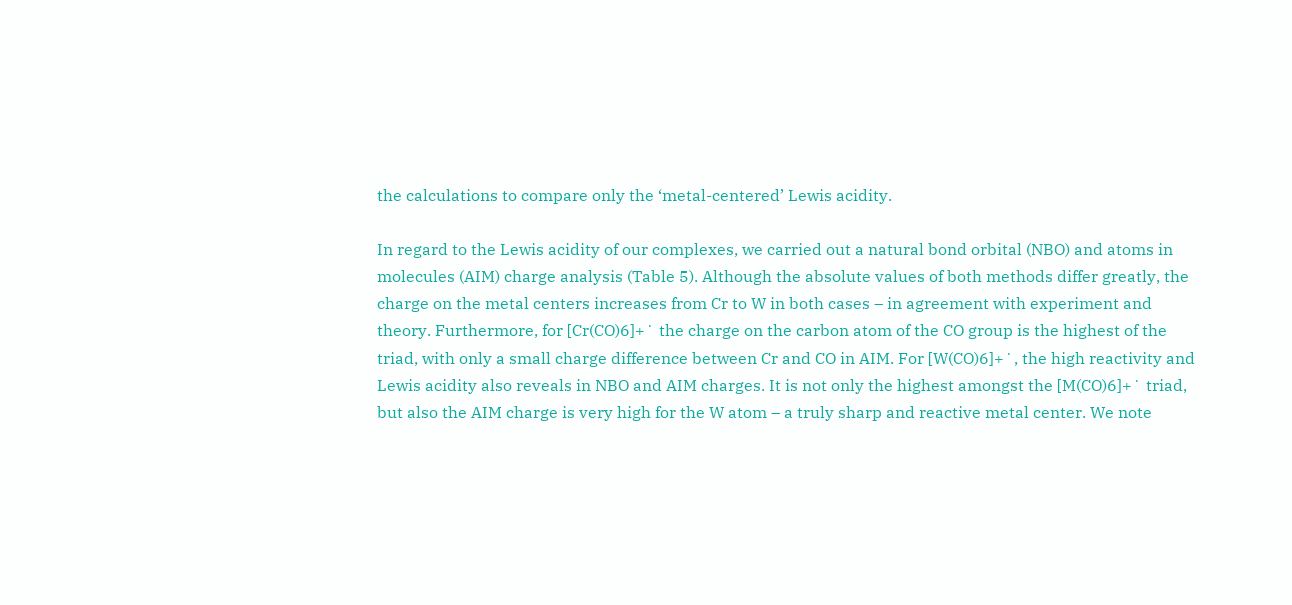the calculations to compare only the ‘metal-centered’ Lewis acidity.

In regard to the Lewis acidity of our complexes, we carried out a natural bond orbital (NBO) and atoms in molecules (AIM) charge analysis (Table 5). Although the absolute values of both methods differ greatly, the charge on the metal centers increases from Cr to W in both cases – in agreement with experiment and theory. Furthermore, for [Cr(CO)6]+˙ the charge on the carbon atom of the CO group is the highest of the triad, with only a small charge difference between Cr and CO in AIM. For [W(CO)6]+˙, the high reactivity and Lewis acidity also reveals in NBO and AIM charges. It is not only the highest amongst the [M(CO)6]+˙ triad, but also the AIM charge is very high for the W atom – a truly sharp and reactive metal center. We note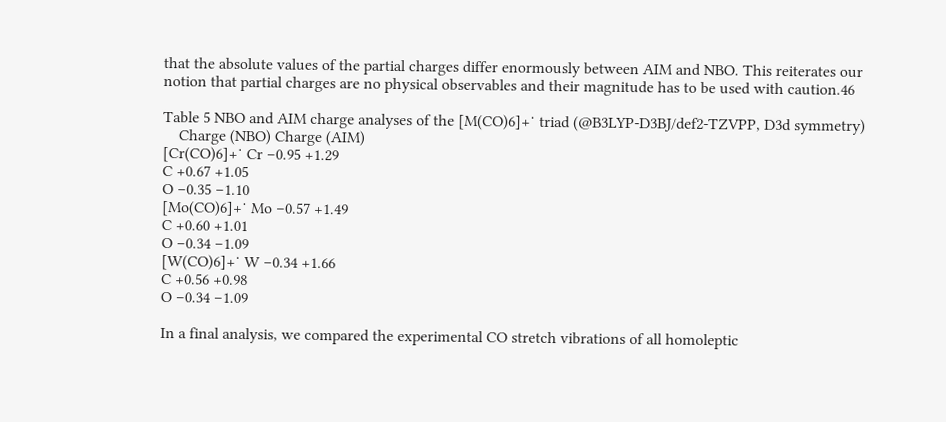that the absolute values of the partial charges differ enormously between AIM and NBO. This reiterates our notion that partial charges are no physical observables and their magnitude has to be used with caution.46

Table 5 NBO and AIM charge analyses of the [M(CO)6]+˙ triad (@B3LYP-D3BJ/def2-TZVPP, D3d symmetry)
    Charge (NBO) Charge (AIM)
[Cr(CO)6]+˙ Cr −0.95 +1.29
C +0.67 +1.05
O −0.35 −1.10
[Mo(CO)6]+˙ Mo −0.57 +1.49
C +0.60 +1.01
O −0.34 −1.09
[W(CO)6]+˙ W −0.34 +1.66
C +0.56 +0.98
O −0.34 −1.09

In a final analysis, we compared the experimental CO stretch vibrations of all homoleptic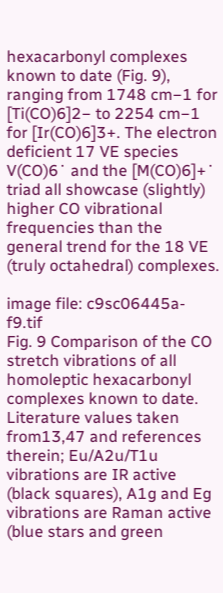hexacarbonyl complexes known to date (Fig. 9), ranging from 1748 cm−1 for [Ti(CO)6]2− to 2254 cm−1 for [Ir(CO)6]3+. The electron deficient 17 VE species V(CO)6˙ and the [M(CO)6]+˙ triad all showcase (slightly) higher CO vibrational frequencies than the general trend for the 18 VE (truly octahedral) complexes.

image file: c9sc06445a-f9.tif
Fig. 9 Comparison of the CO stretch vibrations of all homoleptic hexacarbonyl complexes known to date. Literature values taken from13,47 and references therein; Eu/A2u/T1u vibrations are IR active (black squares), A1g and Eg vibrations are Raman active (blue stars and green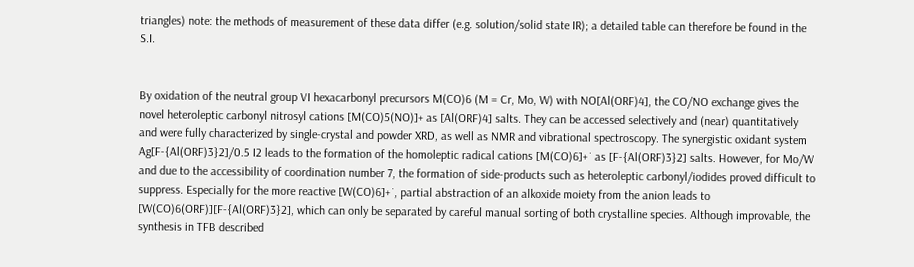triangles) note: the methods of measurement of these data differ (e.g. solution/solid state IR); a detailed table can therefore be found in the S.I.


By oxidation of the neutral group VI hexacarbonyl precursors M(CO)6 (M = Cr, Mo, W) with NO[Al(ORF)4], the CO/NO exchange gives the novel heteroleptic carbonyl nitrosyl cations [M(CO)5(NO)]+ as [Al(ORF)4] salts. They can be accessed selectively and (near) quantitatively and were fully characterized by single-crystal and powder XRD, as well as NMR and vibrational spectroscopy. The synergistic oxidant system Ag[F-{Al(ORF)3}2]/0.5 I2 leads to the formation of the homoleptic radical cations [M(CO)6]+˙ as [F-{Al(ORF)3}2] salts. However, for Mo/W and due to the accessibility of coordination number 7, the formation of side-products such as heteroleptic carbonyl/iodides proved difficult to suppress. Especially for the more reactive [W(CO)6]+˙, partial abstraction of an alkoxide moiety from the anion leads to [W(CO)6(ORF)][F-{Al(ORF)3}2], which can only be separated by careful manual sorting of both crystalline species. Although improvable, the synthesis in TFB described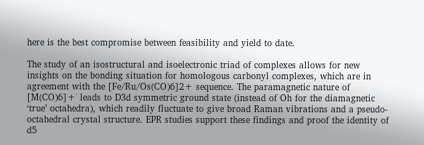here is the best compromise between feasibility and yield to date.

The study of an isostructural and isoelectronic triad of complexes allows for new insights on the bonding situation for homologous carbonyl complexes, which are in agreement with the [Fe/Ru/Os(CO)6]2+ sequence. The paramagnetic nature of [M(CO)6]+˙ leads to D3d symmetric ground state (instead of Oh for the diamagnetic ‘true’ octahedra), which readily fluctuate to give broad Raman vibrations and a pseudo-octahedral crystal structure. EPR studies support these findings and proof the identity of d5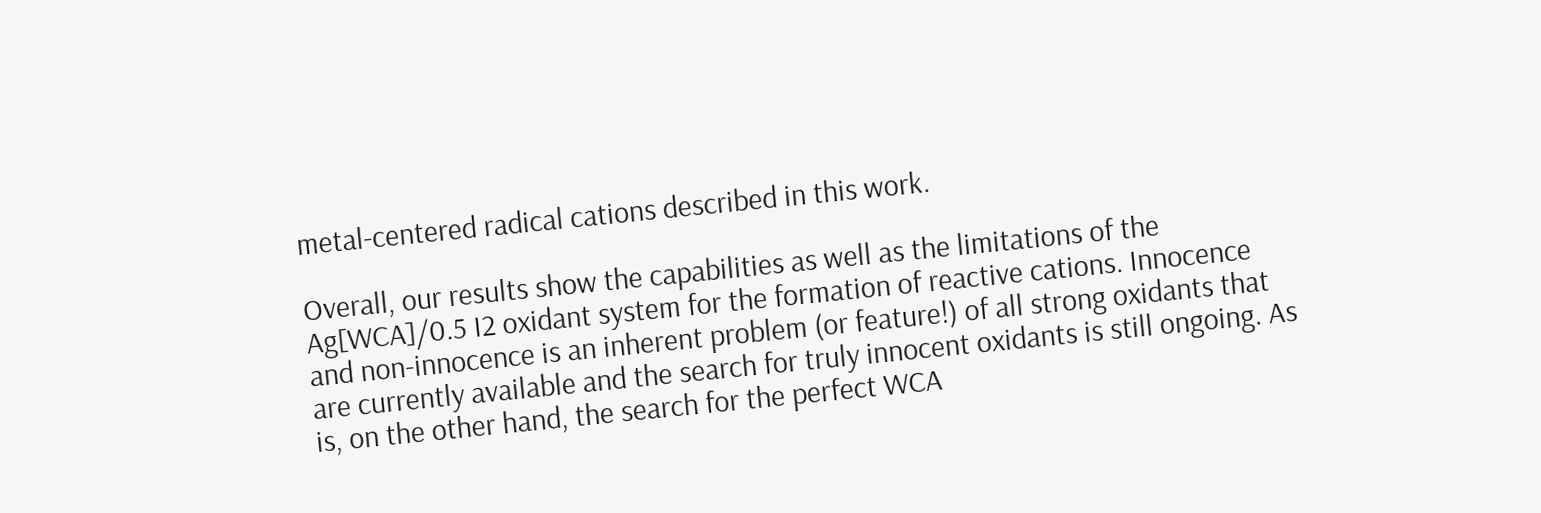metal-centered radical cations described in this work.

Overall, our results show the capabilities as well as the limitations of the Ag[WCA]/0.5 I2 oxidant system for the formation of reactive cations. Innocence and non-innocence is an inherent problem (or feature!) of all strong oxidants that are currently available and the search for truly innocent oxidants is still ongoing. As is, on the other hand, the search for the perfect WCA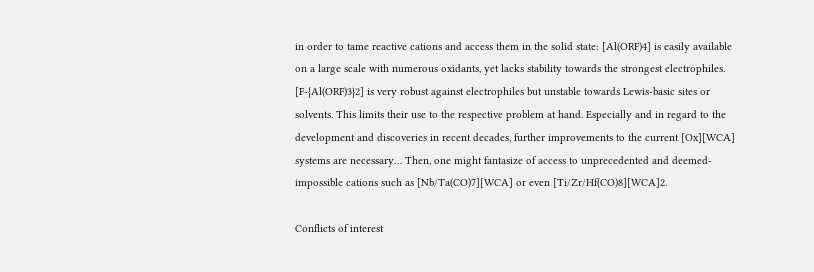in order to tame reactive cations and access them in the solid state: [Al(ORF)4] is easily available on a large scale with numerous oxidants, yet lacks stability towards the strongest electrophiles. [F-{Al(ORF)3}2] is very robust against electrophiles but unstable towards Lewis-basic sites or solvents. This limits their use to the respective problem at hand. Especially and in regard to the development and discoveries in recent decades, further improvements to the current [Ox][WCA] systems are necessary… Then, one might fantasize of access to unprecedented and deemed-impossible cations such as [Nb/Ta(CO)7][WCA] or even [Ti/Zr/Hf(CO)8][WCA]2.

Conflicts of interest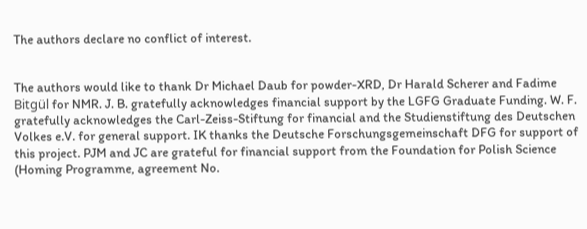The authors declare no conflict of interest.


The authors would like to thank Dr Michael Daub for powder-XRD, Dr Harald Scherer and Fadime Bitgül for NMR. J. B. gratefully acknowledges financial support by the LGFG Graduate Funding. W. F. gratefully acknowledges the Carl-Zeiss-Stiftung for financial and the Studienstiftung des Deutschen Volkes e.V. for general support. IK thanks the Deutsche Forschungsgemeinschaft DFG for support of this project. PJM and JC are grateful for financial support from the Foundation for Polish Science (Homing Programme, agreement No.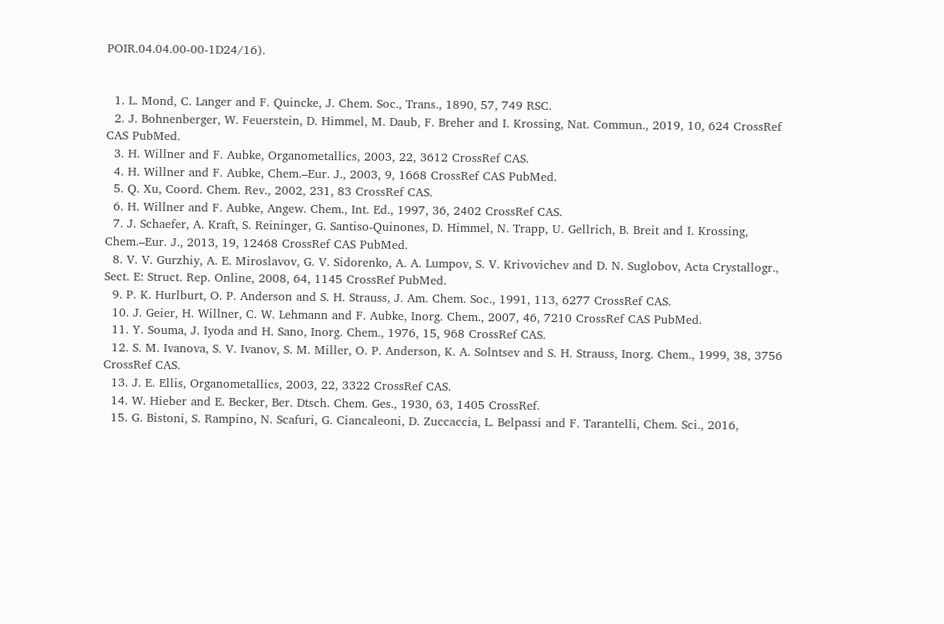POIR.04.04.00-00-1D24/16).


  1. L. Mond, C. Langer and F. Quincke, J. Chem. Soc., Trans., 1890, 57, 749 RSC.
  2. J. Bohnenberger, W. Feuerstein, D. Himmel, M. Daub, F. Breher and I. Krossing, Nat. Commun., 2019, 10, 624 CrossRef CAS PubMed.
  3. H. Willner and F. Aubke, Organometallics, 2003, 22, 3612 CrossRef CAS.
  4. H. Willner and F. Aubke, Chem.–Eur. J., 2003, 9, 1668 CrossRef CAS PubMed.
  5. Q. Xu, Coord. Chem. Rev., 2002, 231, 83 CrossRef CAS.
  6. H. Willner and F. Aubke, Angew. Chem., Int. Ed., 1997, 36, 2402 CrossRef CAS.
  7. J. Schaefer, A. Kraft, S. Reininger, G. Santiso-Quinones, D. Himmel, N. Trapp, U. Gellrich, B. Breit and I. Krossing, Chem.–Eur. J., 2013, 19, 12468 CrossRef CAS PubMed.
  8. V. V. Gurzhiy, A. E. Miroslavov, G. V. Sidorenko, A. A. Lumpov, S. V. Krivovichev and D. N. Suglobov, Acta Crystallogr., Sect. E: Struct. Rep. Online, 2008, 64, 1145 CrossRef PubMed.
  9. P. K. Hurlburt, O. P. Anderson and S. H. Strauss, J. Am. Chem. Soc., 1991, 113, 6277 CrossRef CAS.
  10. J. Geier, H. Willner, C. W. Lehmann and F. Aubke, Inorg. Chem., 2007, 46, 7210 CrossRef CAS PubMed.
  11. Y. Souma, J. Iyoda and H. Sano, Inorg. Chem., 1976, 15, 968 CrossRef CAS.
  12. S. M. Ivanova, S. V. Ivanov, S. M. Miller, O. P. Anderson, K. A. Solntsev and S. H. Strauss, Inorg. Chem., 1999, 38, 3756 CrossRef CAS.
  13. J. E. Ellis, Organometallics, 2003, 22, 3322 CrossRef CAS.
  14. W. Hieber and E. Becker, Ber. Dtsch. Chem. Ges., 1930, 63, 1405 CrossRef.
  15. G. Bistoni, S. Rampino, N. Scafuri, G. Ciancaleoni, D. Zuccaccia, L. Belpassi and F. Tarantelli, Chem. Sci., 2016,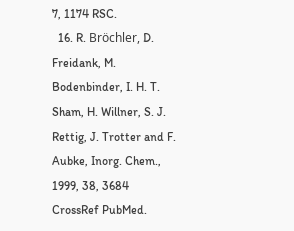7, 1174 RSC.
  16. R. Bröchler, D. Freidank, M. Bodenbinder, I. H. T. Sham, H. Willner, S. J. Rettig, J. Trotter and F. Aubke, Inorg. Chem., 1999, 38, 3684 CrossRef PubMed.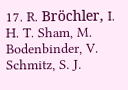17. R. Bröchler, I. H. T. Sham, M. Bodenbinder, V. Schmitz, S. J.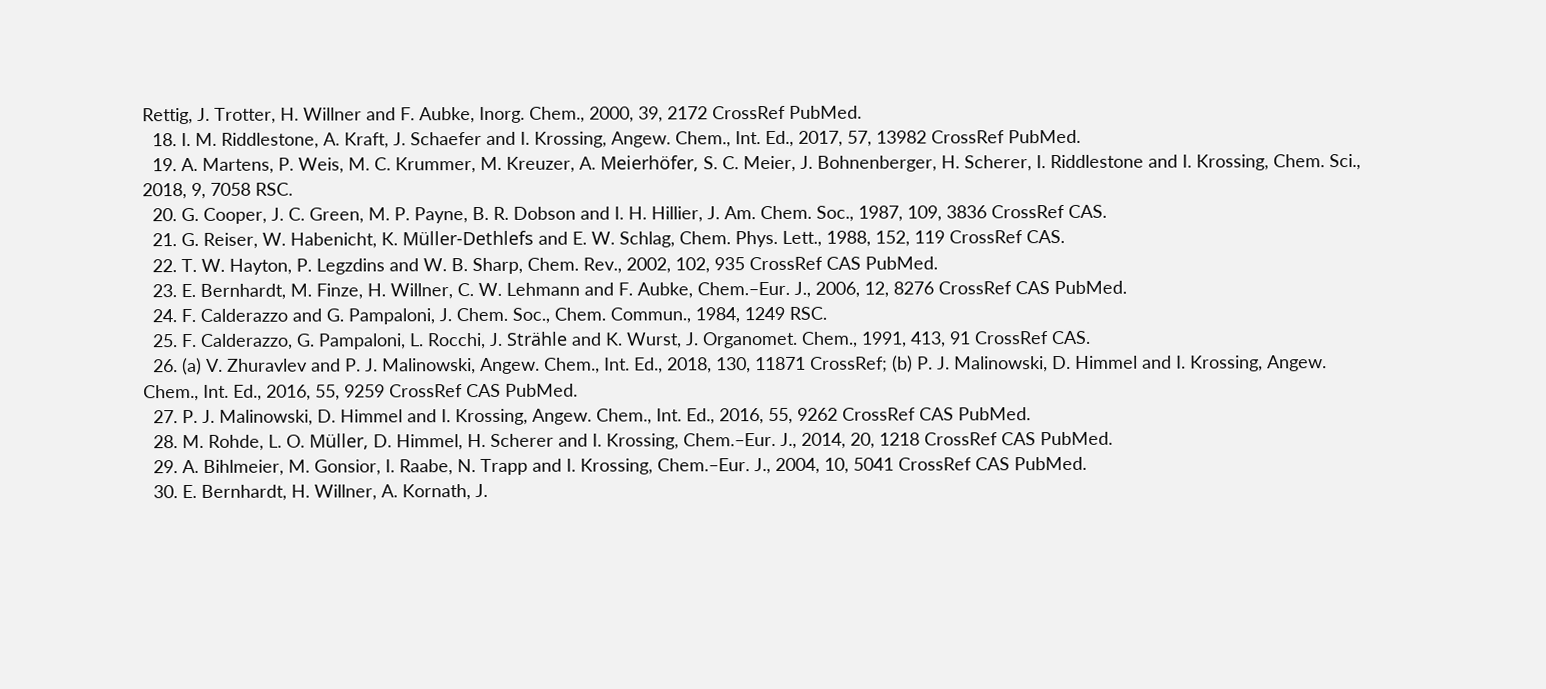Rettig, J. Trotter, H. Willner and F. Aubke, Inorg. Chem., 2000, 39, 2172 CrossRef PubMed.
  18. I. M. Riddlestone, A. Kraft, J. Schaefer and I. Krossing, Angew. Chem., Int. Ed., 2017, 57, 13982 CrossRef PubMed.
  19. A. Martens, P. Weis, M. C. Krummer, M. Kreuzer, A. Meierhöfer, S. C. Meier, J. Bohnenberger, H. Scherer, I. Riddlestone and I. Krossing, Chem. Sci., 2018, 9, 7058 RSC.
  20. G. Cooper, J. C. Green, M. P. Payne, B. R. Dobson and I. H. Hillier, J. Am. Chem. Soc., 1987, 109, 3836 CrossRef CAS.
  21. G. Reiser, W. Habenicht, K. Müller-Dethlefs and E. W. Schlag, Chem. Phys. Lett., 1988, 152, 119 CrossRef CAS.
  22. T. W. Hayton, P. Legzdins and W. B. Sharp, Chem. Rev., 2002, 102, 935 CrossRef CAS PubMed.
  23. E. Bernhardt, M. Finze, H. Willner, C. W. Lehmann and F. Aubke, Chem.–Eur. J., 2006, 12, 8276 CrossRef CAS PubMed.
  24. F. Calderazzo and G. Pampaloni, J. Chem. Soc., Chem. Commun., 1984, 1249 RSC.
  25. F. Calderazzo, G. Pampaloni, L. Rocchi, J. Strähle and K. Wurst, J. Organomet. Chem., 1991, 413, 91 CrossRef CAS.
  26. (a) V. Zhuravlev and P. J. Malinowski, Angew. Chem., Int. Ed., 2018, 130, 11871 CrossRef; (b) P. J. Malinowski, D. Himmel and I. Krossing, Angew. Chem., Int. Ed., 2016, 55, 9259 CrossRef CAS PubMed.
  27. P. J. Malinowski, D. Himmel and I. Krossing, Angew. Chem., Int. Ed., 2016, 55, 9262 CrossRef CAS PubMed.
  28. M. Rohde, L. O. Müller, D. Himmel, H. Scherer and I. Krossing, Chem.–Eur. J., 2014, 20, 1218 CrossRef CAS PubMed.
  29. A. Bihlmeier, M. Gonsior, I. Raabe, N. Trapp and I. Krossing, Chem.–Eur. J., 2004, 10, 5041 CrossRef CAS PubMed.
  30. E. Bernhardt, H. Willner, A. Kornath, J.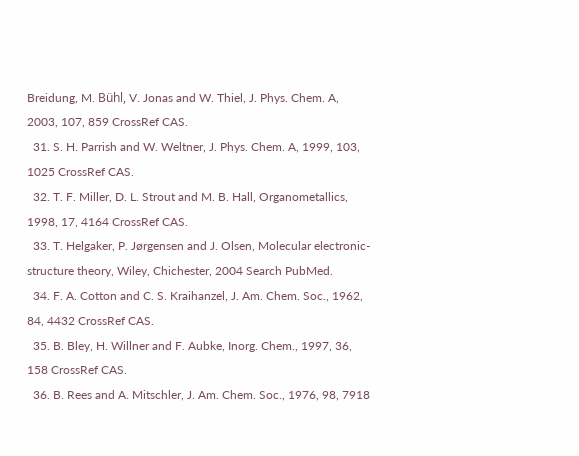Breidung, M. Bühl, V. Jonas and W. Thiel, J. Phys. Chem. A, 2003, 107, 859 CrossRef CAS.
  31. S. H. Parrish and W. Weltner, J. Phys. Chem. A, 1999, 103, 1025 CrossRef CAS.
  32. T. F. Miller, D. L. Strout and M. B. Hall, Organometallics, 1998, 17, 4164 CrossRef CAS.
  33. T. Helgaker, P. Jørgensen and J. Olsen, Molecular electronic-structure theory, Wiley, Chichester, 2004 Search PubMed.
  34. F. A. Cotton and C. S. Kraihanzel, J. Am. Chem. Soc., 1962, 84, 4432 CrossRef CAS.
  35. B. Bley, H. Willner and F. Aubke, Inorg. Chem., 1997, 36, 158 CrossRef CAS.
  36. B. Rees and A. Mitschler, J. Am. Chem. Soc., 1976, 98, 7918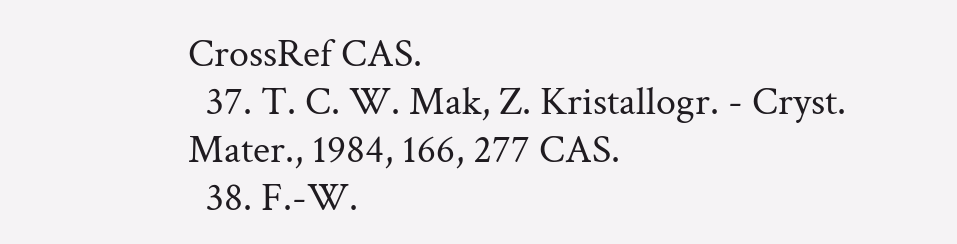CrossRef CAS.
  37. T. C. W. Mak, Z. Kristallogr. - Cryst. Mater., 1984, 166, 277 CAS.
  38. F.-W.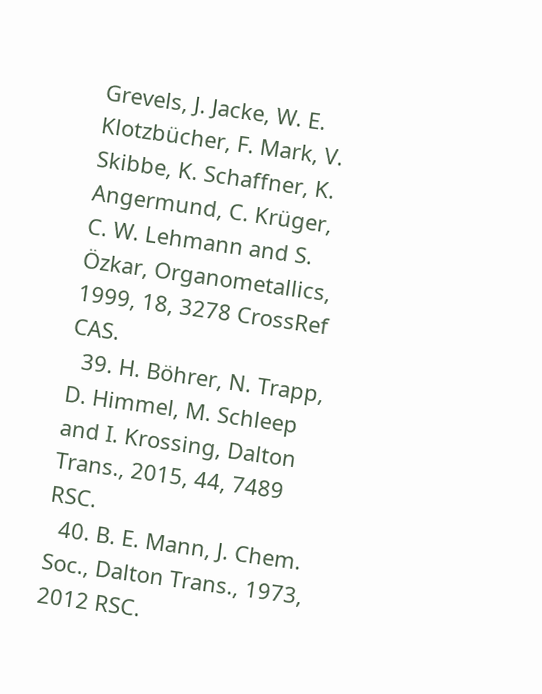Grevels, J. Jacke, W. E. Klotzbücher, F. Mark, V. Skibbe, K. Schaffner, K. Angermund, C. Krüger, C. W. Lehmann and S. Özkar, Organometallics, 1999, 18, 3278 CrossRef CAS.
  39. H. Böhrer, N. Trapp, D. Himmel, M. Schleep and I. Krossing, Dalton Trans., 2015, 44, 7489 RSC.
  40. B. E. Mann, J. Chem. Soc., Dalton Trans., 1973, 2012 RSC.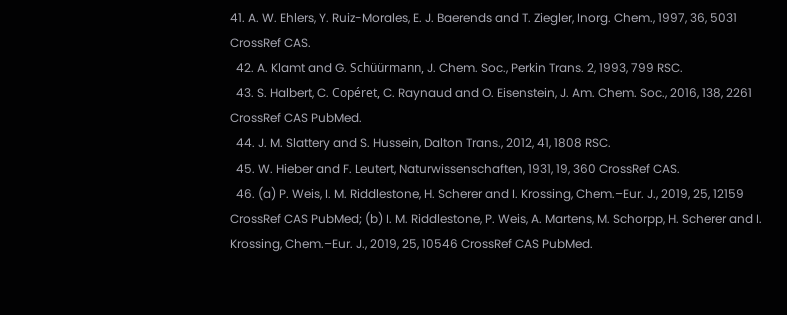41. A. W. Ehlers, Y. Ruiz-Morales, E. J. Baerends and T. Ziegler, Inorg. Chem., 1997, 36, 5031 CrossRef CAS.
  42. A. Klamt and G. Schüürmann, J. Chem. Soc., Perkin Trans. 2, 1993, 799 RSC.
  43. S. Halbert, C. Copéret, C. Raynaud and O. Eisenstein, J. Am. Chem. Soc., 2016, 138, 2261 CrossRef CAS PubMed.
  44. J. M. Slattery and S. Hussein, Dalton Trans., 2012, 41, 1808 RSC.
  45. W. Hieber and F. Leutert, Naturwissenschaften, 1931, 19, 360 CrossRef CAS.
  46. (a) P. Weis, I. M. Riddlestone, H. Scherer and I. Krossing, Chem.–Eur. J., 2019, 25, 12159 CrossRef CAS PubMed; (b) I. M. Riddlestone, P. Weis, A. Martens, M. Schorpp, H. Scherer and I. Krossing, Chem.–Eur. J., 2019, 25, 10546 CrossRef CAS PubMed.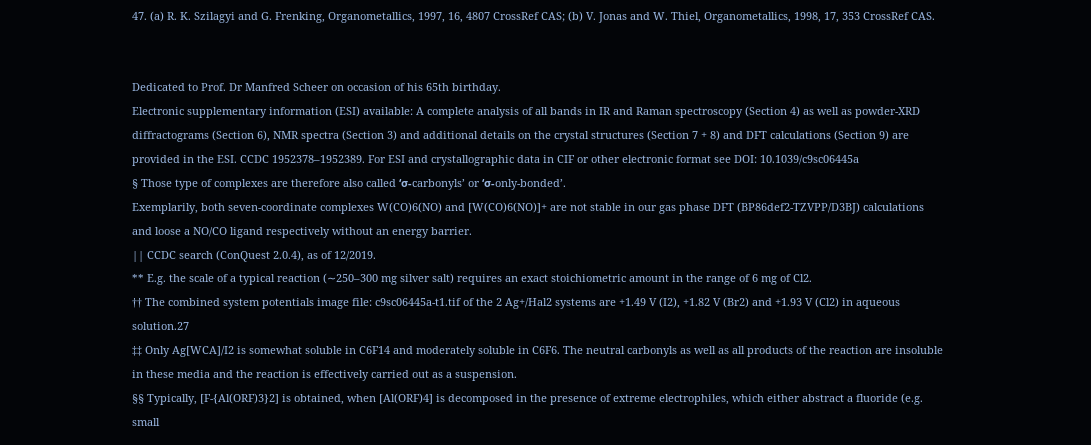47. (a) R. K. Szilagyi and G. Frenking, Organometallics, 1997, 16, 4807 CrossRef CAS; (b) V. Jonas and W. Thiel, Organometallics, 1998, 17, 353 CrossRef CAS.


Dedicated to Prof. Dr Manfred Scheer on occasion of his 65th birthday.
Electronic supplementary information (ESI) available: A complete analysis of all bands in IR and Raman spectroscopy (Section 4) as well as powder-XRD diffractograms (Section 6), NMR spectra (Section 3) and additional details on the crystal structures (Section 7 + 8) and DFT calculations (Section 9) are provided in the ESI. CCDC 1952378–1952389. For ESI and crystallographic data in CIF or other electronic format see DOI: 10.1039/c9sc06445a
§ Those type of complexes are therefore also called ‘σ-carbonyls’ or ‘σ-only-bonded’.
Exemplarily, both seven-coordinate complexes W(CO)6(NO) and [W(CO)6(NO)]+ are not stable in our gas phase DFT (BP86def2-TZVPP/D3BJ) calculations and loose a NO/CO ligand respectively without an energy barrier.
|| CCDC search (ConQuest 2.0.4), as of 12/2019.
** E.g. the scale of a typical reaction (∼250–300 mg silver salt) requires an exact stoichiometric amount in the range of 6 mg of Cl2.
†† The combined system potentials image file: c9sc06445a-t1.tif of the 2 Ag+/Hal2 systems are +1.49 V (I2), +1.82 V (Br2) and +1.93 V (Cl2) in aqueous solution.27
‡‡ Only Ag[WCA]/I2 is somewhat soluble in C6F14 and moderately soluble in C6F6. The neutral carbonyls as well as all products of the reaction are insoluble in these media and the reaction is effectively carried out as a suspension.
§§ Typically, [F-{Al(ORF)3}2] is obtained, when [Al(ORF)4] is decomposed in the presence of extreme electrophiles, which either abstract a fluoride (e.g. small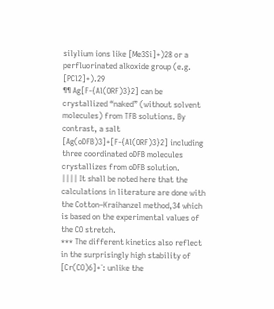silylium ions like [Me3Si]+)28 or a perfluorinated alkoxide group (e.g. [PCl2]+).29
¶¶ Ag[F-{Al(ORF)3}2] can be crystallized “naked” (without solvent molecules) from TFB solutions. By contrast, a salt [Ag(oDFB)3]+[F-{Al(ORF)3}2] including three coordinated oDFB molecules crystallizes from oDFB solution.
|||| It shall be noted here that the calculations in literature are done with the Cotton–Kraihanzel method,34 which is based on the experimental values of the CO stretch.
*** The different kinetics also reflect in the surprisingly high stability of [Cr(CO)6]+˙: unlike the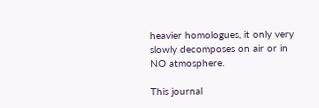heavier homologues, it only very slowly decomposes on air or in NO atmosphere.

This journal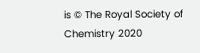is © The Royal Society of Chemistry 2020